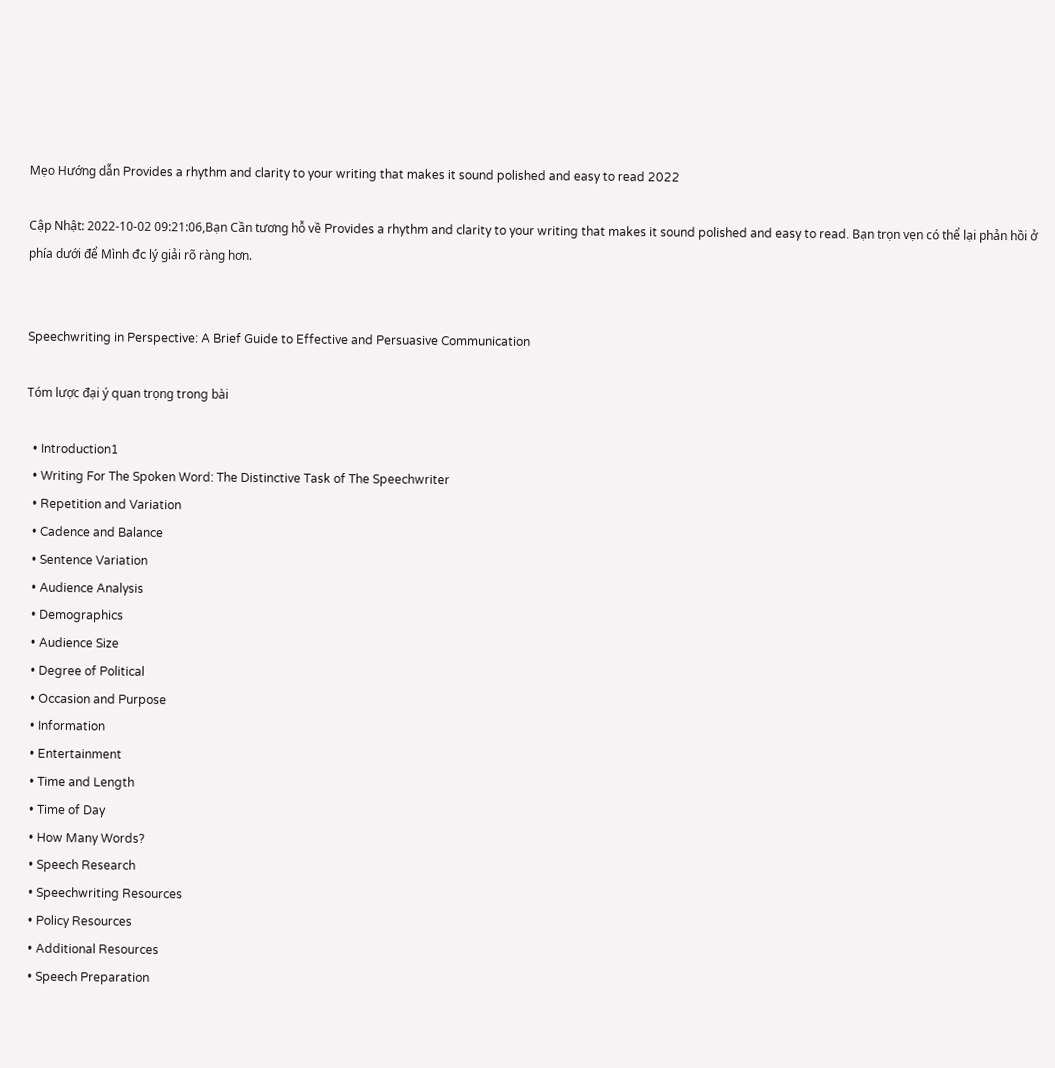Mẹo Hướng dẫn Provides a rhythm and clarity to your writing that makes it sound polished and easy to read 2022

Cập Nhật: 2022-10-02 09:21:06,Bạn Cần tương hỗ về Provides a rhythm and clarity to your writing that makes it sound polished and easy to read. Bạn trọn vẹn có thể lại phản hồi ở phía dưới để Mình đc lý giải rõ ràng hơn.


Speechwriting in Perspective: A Brief Guide to Effective and Persuasive Communication

Tóm lược đại ý quan trọng trong bài

  • Introduction1
  • Writing For The Spoken Word: The Distinctive Task of The Speechwriter
  • Repetition and Variation
  • Cadence and Balance
  • Sentence Variation
  • Audience Analysis
  • Demographics
  • Audience Size
  • Degree of Political
  • Occasion and Purpose
  • Information
  • Entertainment
  • Time and Length
  • Time of Day
  • How Many Words?
  • Speech Research
  • Speechwriting Resources
  • Policy Resources
  • Additional Resources
  • Speech Preparation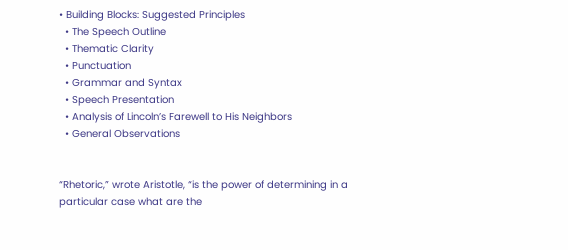• Building Blocks: Suggested Principles
  • The Speech Outline
  • Thematic Clarity
  • Punctuation
  • Grammar and Syntax
  • Speech Presentation
  • Analysis of Lincoln’s Farewell to His Neighbors
  • General Observations


“Rhetoric,” wrote Aristotle, “is the power of determining in a particular case what are the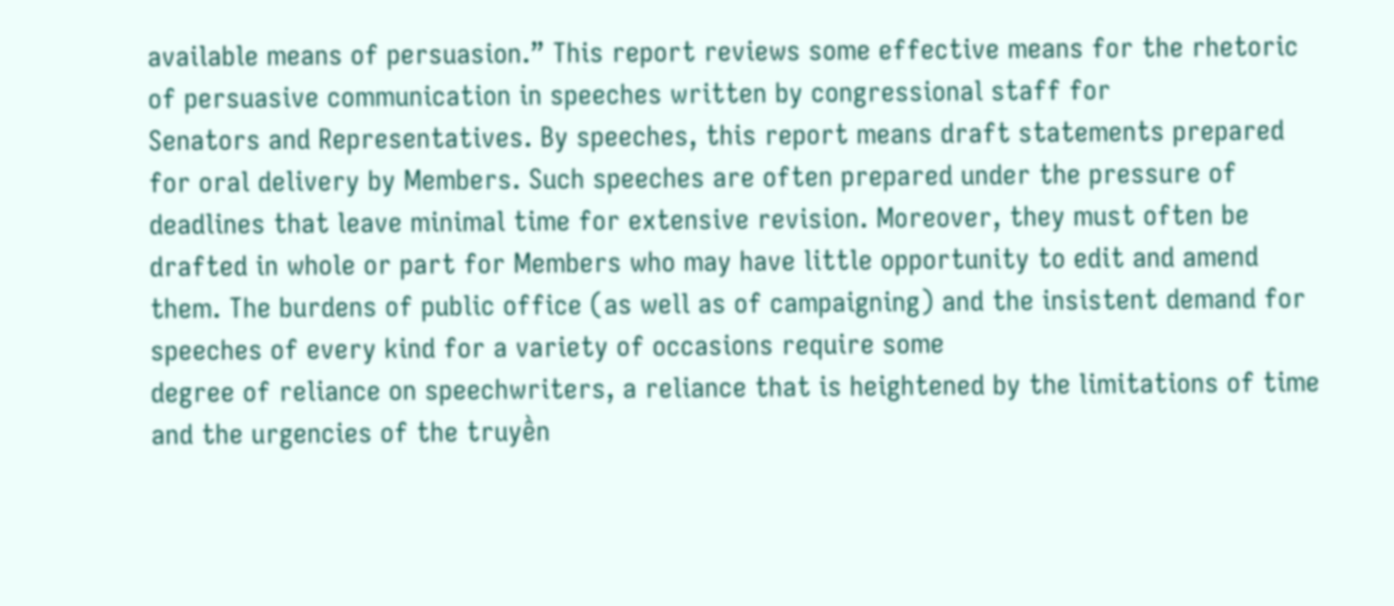available means of persuasion.” This report reviews some effective means for the rhetoric of persuasive communication in speeches written by congressional staff for
Senators and Representatives. By speeches, this report means draft statements prepared for oral delivery by Members. Such speeches are often prepared under the pressure of deadlines that leave minimal time for extensive revision. Moreover, they must often be drafted in whole or part for Members who may have little opportunity to edit and amend them. The burdens of public office (as well as of campaigning) and the insistent demand for speeches of every kind for a variety of occasions require some
degree of reliance on speechwriters, a reliance that is heightened by the limitations of time and the urgencies of the truyền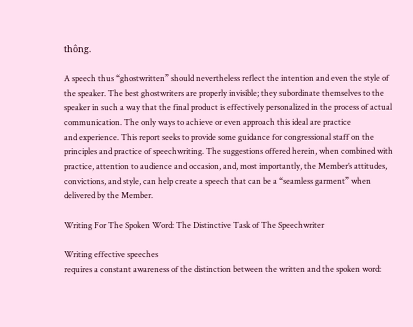thông.

A speech thus “ghostwritten” should nevertheless reflect the intention and even the style of the speaker. The best ghostwriters are properly invisible; they subordinate themselves to the speaker in such a way that the final product is effectively personalized in the process of actual communication. The only ways to achieve or even approach this ideal are practice
and experience. This report seeks to provide some guidance for congressional staff on the principles and practice of speechwriting. The suggestions offered herein, when combined with practice, attention to audience and occasion, and, most importantly, the Member’s attitudes, convictions, and style, can help create a speech that can be a “seamless garment” when delivered by the Member.

Writing For The Spoken Word: The Distinctive Task of The Speechwriter

Writing effective speeches
requires a constant awareness of the distinction between the written and the spoken word: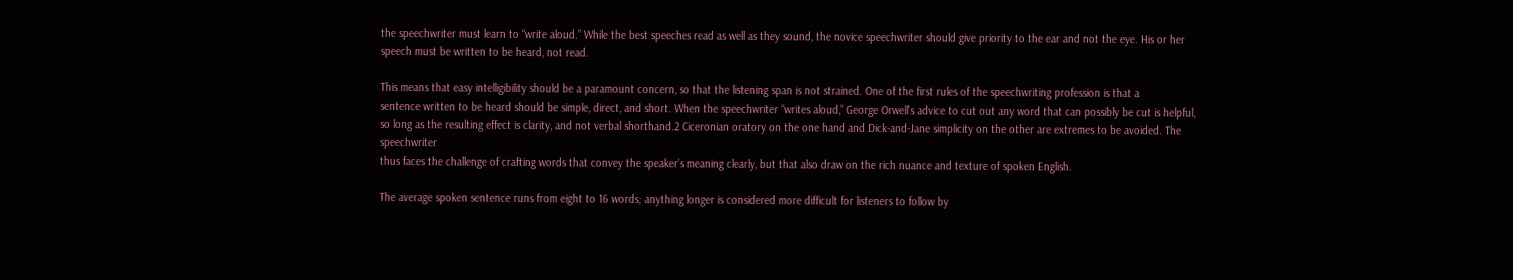the speechwriter must learn to “write aloud.” While the best speeches read as well as they sound, the novice speechwriter should give priority to the ear and not the eye. His or her speech must be written to be heard, not read.

This means that easy intelligibility should be a paramount concern, so that the listening span is not strained. One of the first rules of the speechwriting profession is that a
sentence written to be heard should be simple, direct, and short. When the speechwriter “writes aloud,” George Orwell’s advice to cut out any word that can possibly be cut is helpful, so long as the resulting effect is clarity, and not verbal shorthand.2 Ciceronian oratory on the one hand and Dick-and-Jane simplicity on the other are extremes to be avoided. The speechwriter
thus faces the challenge of crafting words that convey the speaker’s meaning clearly, but that also draw on the rich nuance and texture of spoken English.

The average spoken sentence runs from eight to 16 words; anything longer is considered more difficult for listeners to follow by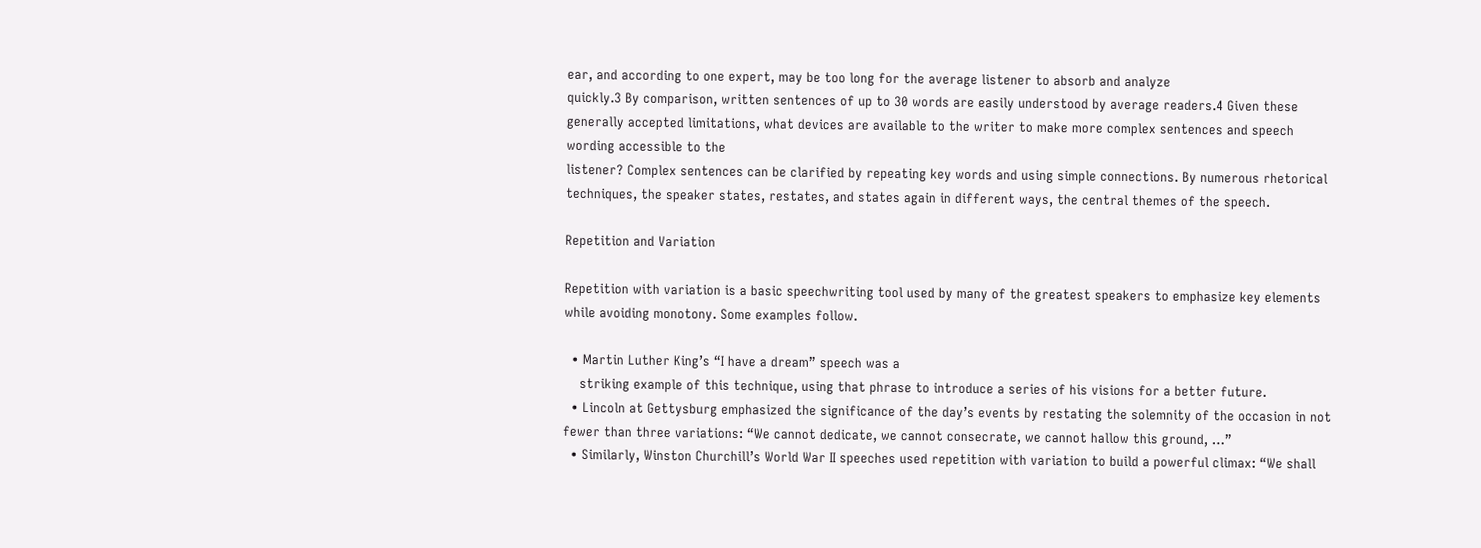ear, and according to one expert, may be too long for the average listener to absorb and analyze
quickly.3 By comparison, written sentences of up to 30 words are easily understood by average readers.4 Given these generally accepted limitations, what devices are available to the writer to make more complex sentences and speech wording accessible to the
listener? Complex sentences can be clarified by repeating key words and using simple connections. By numerous rhetorical techniques, the speaker states, restates, and states again in different ways, the central themes of the speech.

Repetition and Variation

Repetition with variation is a basic speechwriting tool used by many of the greatest speakers to emphasize key elements while avoiding monotony. Some examples follow.

  • Martin Luther King’s “I have a dream” speech was a
    striking example of this technique, using that phrase to introduce a series of his visions for a better future.
  • Lincoln at Gettysburg emphasized the significance of the day’s events by restating the solemnity of the occasion in not fewer than three variations: “We cannot dedicate, we cannot consecrate, we cannot hallow this ground, …”
  • Similarly, Winston Churchill’s World War II speeches used repetition with variation to build a powerful climax: “We shall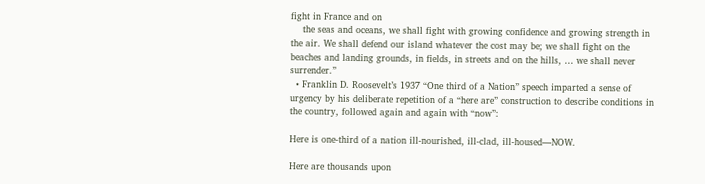fight in France and on
    the seas and oceans, we shall fight with growing confidence and growing strength in the air. We shall defend our island whatever the cost may be; we shall fight on the beaches and landing grounds, in fields, in streets and on the hills, … we shall never surrender.”
  • Franklin D. Roosevelt’s 1937 “One third of a Nation” speech imparted a sense of urgency by his deliberate repetition of a “here are” construction to describe conditions in the country, followed again and again with “now”:

Here is one-third of a nation ill-nourished, ill-clad, ill-housed—NOW.

Here are thousands upon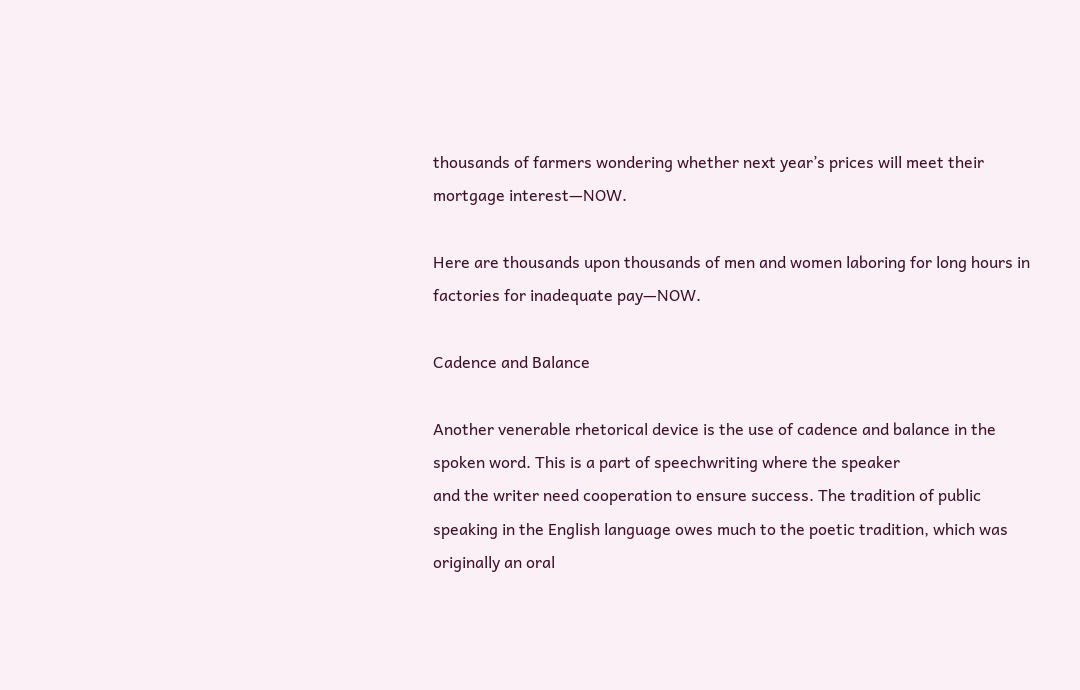thousands of farmers wondering whether next year’s prices will meet their mortgage interest—NOW.

Here are thousands upon thousands of men and women laboring for long hours in factories for inadequate pay—NOW.

Cadence and Balance

Another venerable rhetorical device is the use of cadence and balance in the spoken word. This is a part of speechwriting where the speaker
and the writer need cooperation to ensure success. The tradition of public speaking in the English language owes much to the poetic tradition, which was originally an oral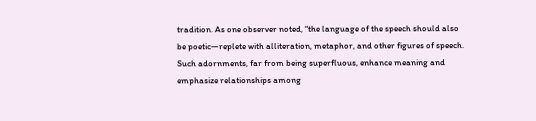tradition. As one observer noted, “the language of the speech should also be poetic—replete with alliteration, metaphor, and other figures of speech. Such adornments, far from being superfluous, enhance meaning and emphasize relationships among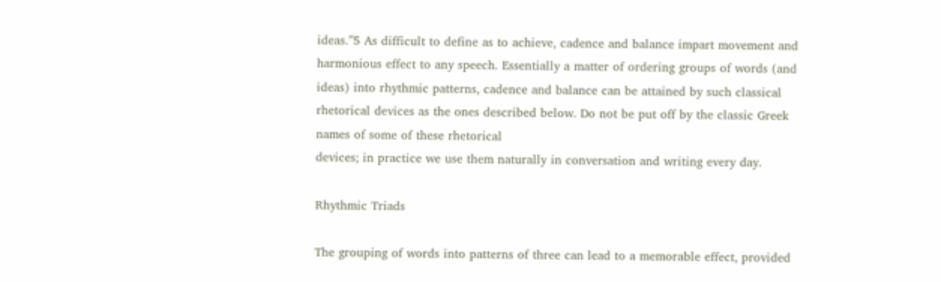ideas.”5 As difficult to define as to achieve, cadence and balance impart movement and harmonious effect to any speech. Essentially a matter of ordering groups of words (and ideas) into rhythmic patterns, cadence and balance can be attained by such classical rhetorical devices as the ones described below. Do not be put off by the classic Greek names of some of these rhetorical
devices; in practice we use them naturally in conversation and writing every day.

Rhythmic Triads

The grouping of words into patterns of three can lead to a memorable effect, provided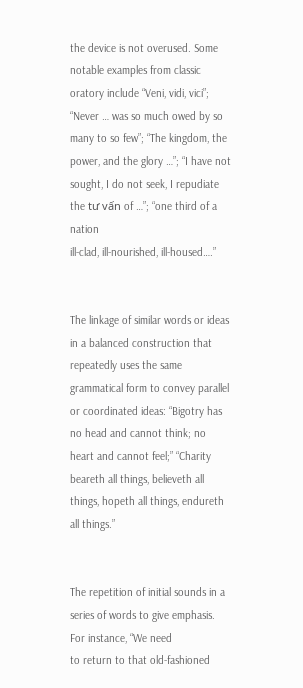the device is not overused. Some notable examples from classic oratory include “Veni, vidi, vici”; “Never … was so much owed by so many to so few”; “The kingdom, the power, and the glory …”; “I have not sought, I do not seek, I repudiate the tư vấn of …”; “one third of a nation
ill-clad, ill-nourished, ill-housed….”


The linkage of similar words or ideas in a balanced construction that repeatedly uses the same grammatical form to convey parallel or coordinated ideas: “Bigotry has no head and cannot think; no heart and cannot feel;” “Charity beareth all things, believeth all things, hopeth all things, endureth all things.”


The repetition of initial sounds in a series of words to give emphasis. For instance, “We need
to return to that old-fashioned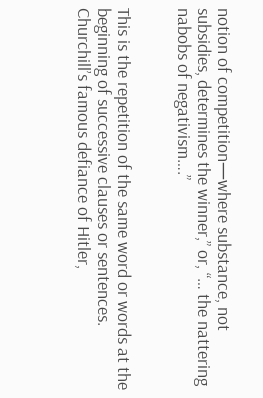notion of competition—where substance, not subsidies, determines the winner,” or, “… the nattering nabobs of negativism….”


This is the repetition of the same word or words at the beginning of successive clauses or sentences. Churchill’s famous defiance of Hitler,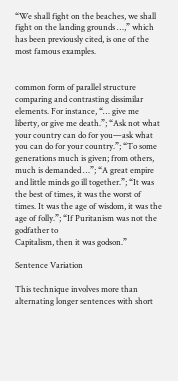“We shall fight on the beaches, we shall fight on the landing grounds …,” which has been previously cited, is one of the most famous examples.


common form of parallel structure comparing and contrasting dissimilar elements. For instance, “… give me liberty, or give me death.”; “Ask not what your country can do for you—ask what you can do for your country.”; “To some generations much is given; from others, much is demanded …”; “A great empire and little minds go ill together.”; “It was the best of times, it was the worst of times. It was the age of wisdom, it was the age of folly.”; “If Puritanism was not the godfather to
Capitalism, then it was godson.”

Sentence Variation

This technique involves more than alternating longer sentences with short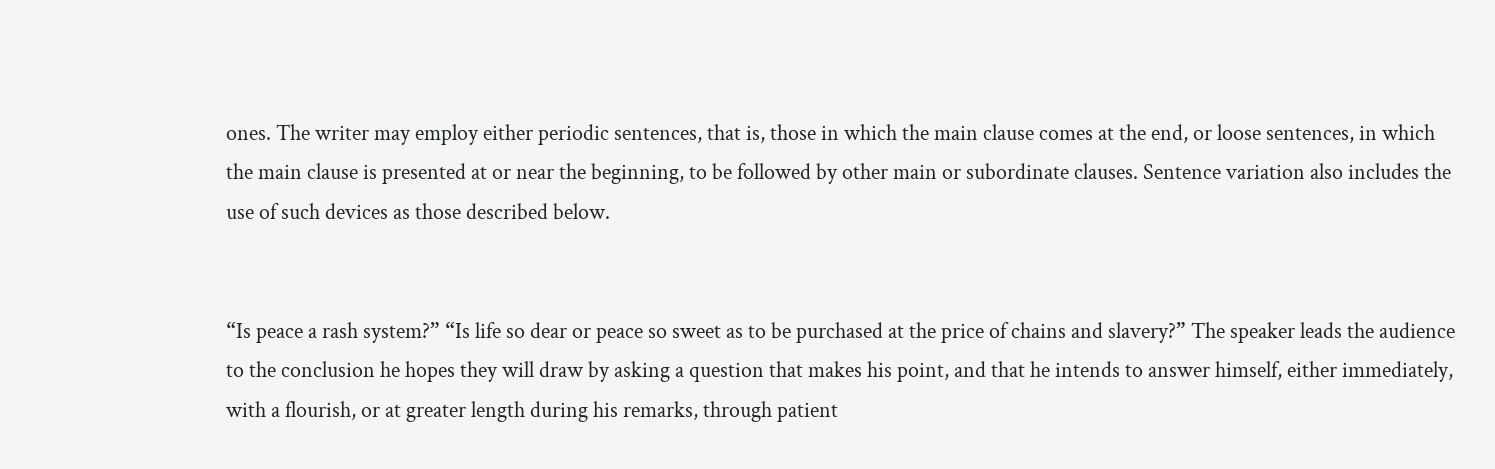ones. The writer may employ either periodic sentences, that is, those in which the main clause comes at the end, or loose sentences, in which the main clause is presented at or near the beginning, to be followed by other main or subordinate clauses. Sentence variation also includes the use of such devices as those described below.


“Is peace a rash system?” “Is life so dear or peace so sweet as to be purchased at the price of chains and slavery?” The speaker leads the audience to the conclusion he hopes they will draw by asking a question that makes his point, and that he intends to answer himself, either immediately, with a flourish, or at greater length during his remarks, through patient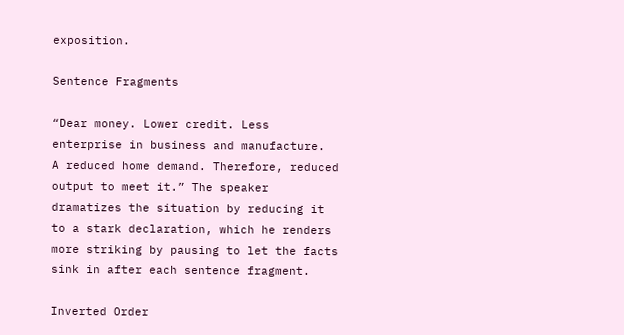exposition.

Sentence Fragments

“Dear money. Lower credit. Less enterprise in business and manufacture.
A reduced home demand. Therefore, reduced output to meet it.” The speaker dramatizes the situation by reducing it to a stark declaration, which he renders more striking by pausing to let the facts sink in after each sentence fragment.

Inverted Order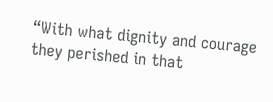“With what dignity and courage they perished in that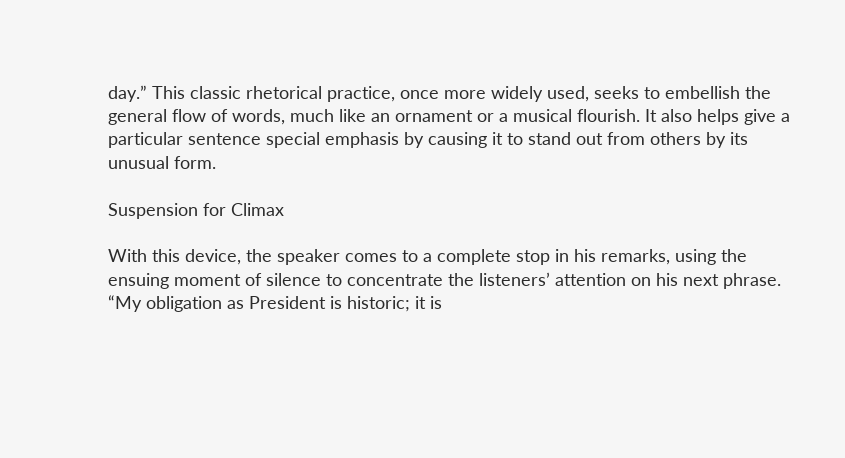day.” This classic rhetorical practice, once more widely used, seeks to embellish the general flow of words, much like an ornament or a musical flourish. It also helps give a
particular sentence special emphasis by causing it to stand out from others by its unusual form.

Suspension for Climax

With this device, the speaker comes to a complete stop in his remarks, using the ensuing moment of silence to concentrate the listeners’ attention on his next phrase. “My obligation as President is historic; it is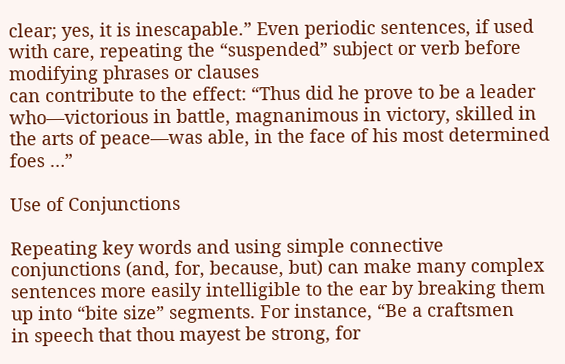clear; yes, it is inescapable.” Even periodic sentences, if used with care, repeating the “suspended” subject or verb before modifying phrases or clauses
can contribute to the effect: “Thus did he prove to be a leader who—victorious in battle, magnanimous in victory, skilled in the arts of peace—was able, in the face of his most determined foes …”

Use of Conjunctions

Repeating key words and using simple connective conjunctions (and, for, because, but) can make many complex sentences more easily intelligible to the ear by breaking them up into “bite size” segments. For instance, “Be a craftsmen
in speech that thou mayest be strong, for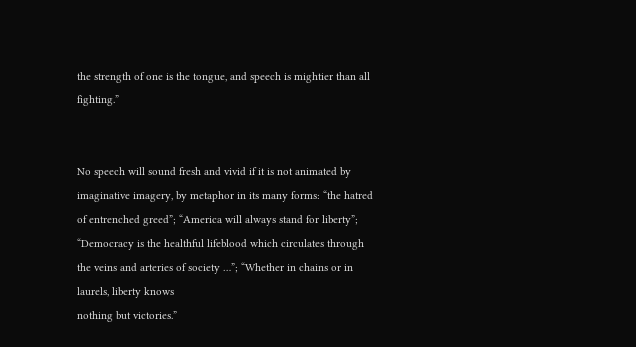the strength of one is the tongue, and speech is mightier than all fighting.”


No speech will sound fresh and vivid if it is not animated by imaginative imagery, by metaphor in its many forms: “the hatred of entrenched greed”; “America will always stand for liberty”; “Democracy is the healthful lifeblood which circulates through the veins and arteries of society …”; “Whether in chains or in laurels, liberty knows
nothing but victories.”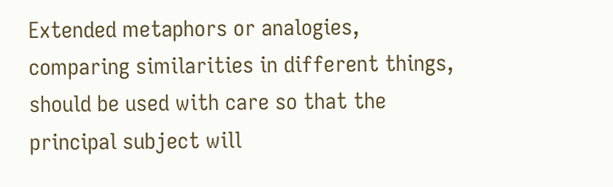Extended metaphors or analogies, comparing similarities in different things, should be used with care so that the principal subject will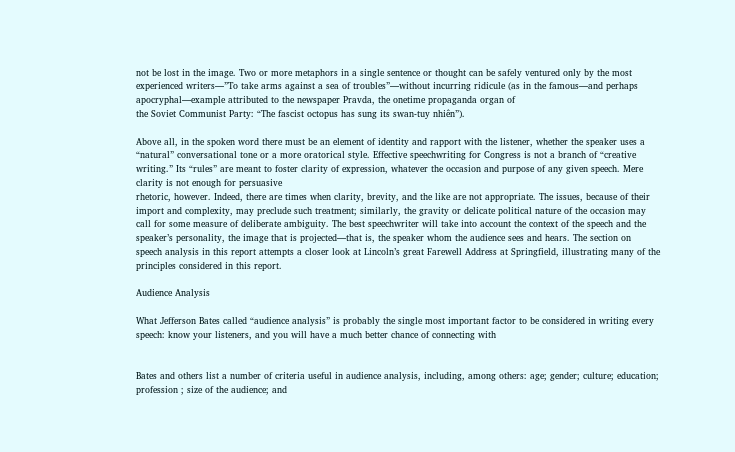not be lost in the image. Two or more metaphors in a single sentence or thought can be safely ventured only by the most experienced writers—”To take arms against a sea of troubles”—without incurring ridicule (as in the famous—and perhaps apocryphal—example attributed to the newspaper Pravda, the onetime propaganda organ of
the Soviet Communist Party: “The fascist octopus has sung its swan-tuy nhiên”).

Above all, in the spoken word there must be an element of identity and rapport with the listener, whether the speaker uses a “natural” conversational tone or a more oratorical style. Effective speechwriting for Congress is not a branch of “creative writing.” Its “rules” are meant to foster clarity of expression, whatever the occasion and purpose of any given speech. Mere clarity is not enough for persuasive
rhetoric, however. Indeed, there are times when clarity, brevity, and the like are not appropriate. The issues, because of their import and complexity, may preclude such treatment; similarly, the gravity or delicate political nature of the occasion may call for some measure of deliberate ambiguity. The best speechwriter will take into account the context of the speech and the speaker’s personality, the image that is projected—that is, the speaker whom the audience sees and hears. The section on
speech analysis in this report attempts a closer look at Lincoln’s great Farewell Address at Springfield, illustrating many of the principles considered in this report.

Audience Analysis

What Jefferson Bates called “audience analysis” is probably the single most important factor to be considered in writing every speech: know your listeners, and you will have a much better chance of connecting with


Bates and others list a number of criteria useful in audience analysis, including, among others: age; gender; culture; education; profession ; size of the audience; and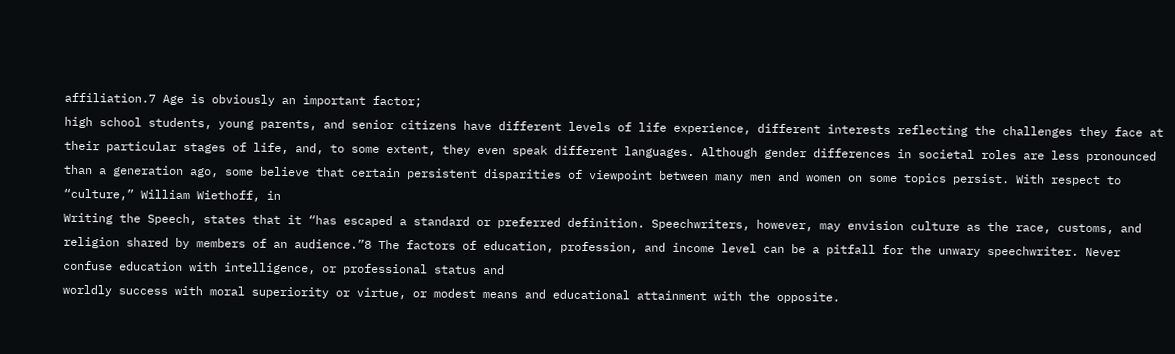affiliation.7 Age is obviously an important factor;
high school students, young parents, and senior citizens have different levels of life experience, different interests reflecting the challenges they face at their particular stages of life, and, to some extent, they even speak different languages. Although gender differences in societal roles are less pronounced than a generation ago, some believe that certain persistent disparities of viewpoint between many men and women on some topics persist. With respect to “culture,” William Wiethoff, in
Writing the Speech, states that it “has escaped a standard or preferred definition. Speechwriters, however, may envision culture as the race, customs, and religion shared by members of an audience.”8 The factors of education, profession, and income level can be a pitfall for the unwary speechwriter. Never confuse education with intelligence, or professional status and
worldly success with moral superiority or virtue, or modest means and educational attainment with the opposite.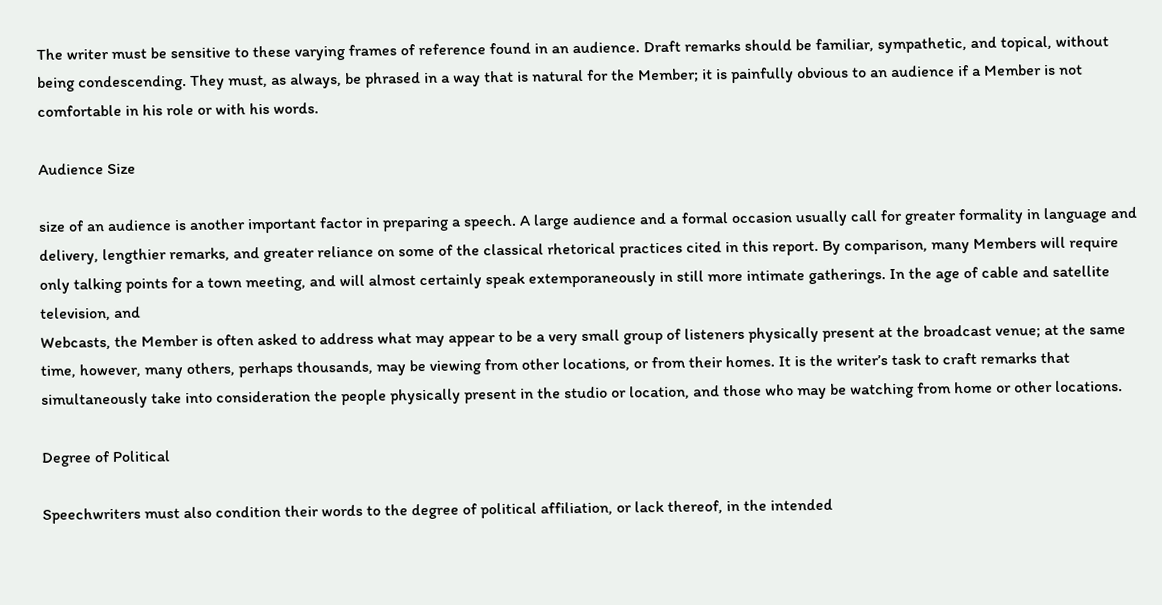The writer must be sensitive to these varying frames of reference found in an audience. Draft remarks should be familiar, sympathetic, and topical, without being condescending. They must, as always, be phrased in a way that is natural for the Member; it is painfully obvious to an audience if a Member is not comfortable in his role or with his words.

Audience Size

size of an audience is another important factor in preparing a speech. A large audience and a formal occasion usually call for greater formality in language and delivery, lengthier remarks, and greater reliance on some of the classical rhetorical practices cited in this report. By comparison, many Members will require only talking points for a town meeting, and will almost certainly speak extemporaneously in still more intimate gatherings. In the age of cable and satellite television, and
Webcasts, the Member is often asked to address what may appear to be a very small group of listeners physically present at the broadcast venue; at the same time, however, many others, perhaps thousands, may be viewing from other locations, or from their homes. It is the writer’s task to craft remarks that simultaneously take into consideration the people physically present in the studio or location, and those who may be watching from home or other locations.

Degree of Political

Speechwriters must also condition their words to the degree of political affiliation, or lack thereof, in the intended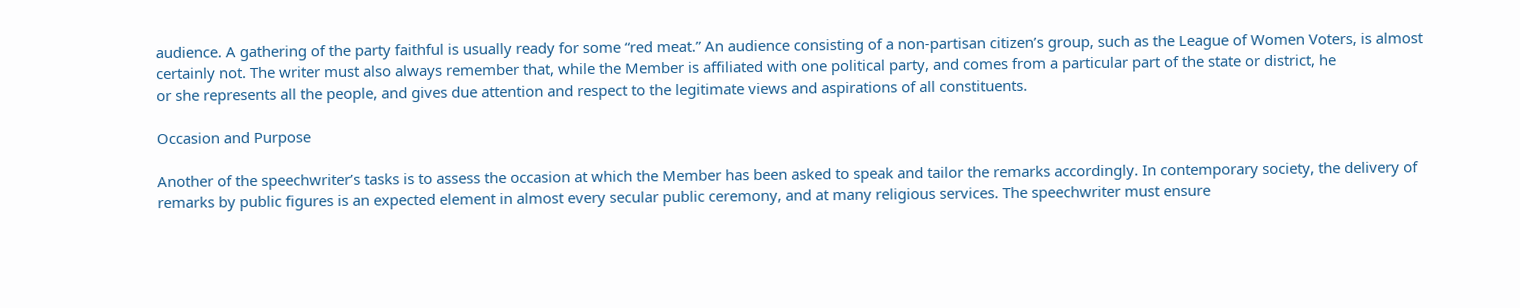audience. A gathering of the party faithful is usually ready for some “red meat.” An audience consisting of a non-partisan citizen’s group, such as the League of Women Voters, is almost certainly not. The writer must also always remember that, while the Member is affiliated with one political party, and comes from a particular part of the state or district, he
or she represents all the people, and gives due attention and respect to the legitimate views and aspirations of all constituents.

Occasion and Purpose

Another of the speechwriter’s tasks is to assess the occasion at which the Member has been asked to speak and tailor the remarks accordingly. In contemporary society, the delivery of remarks by public figures is an expected element in almost every secular public ceremony, and at many religious services. The speechwriter must ensure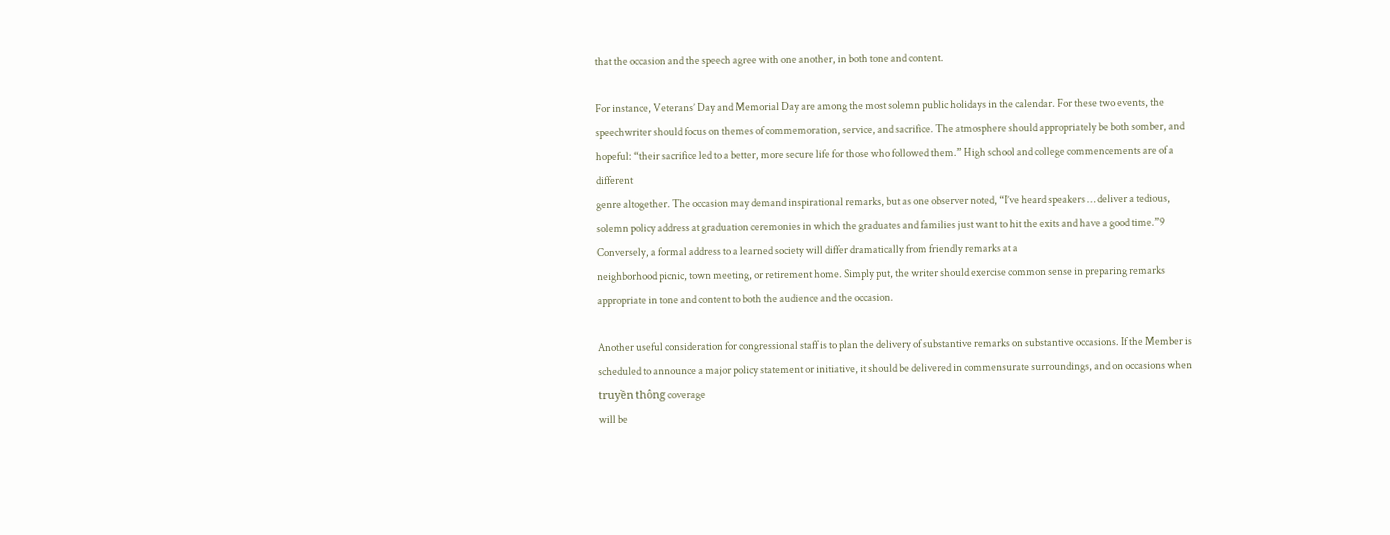that the occasion and the speech agree with one another, in both tone and content.

For instance, Veterans’ Day and Memorial Day are among the most solemn public holidays in the calendar. For these two events, the speechwriter should focus on themes of commemoration, service, and sacrifice. The atmosphere should appropriately be both somber, and hopeful: “their sacrifice led to a better, more secure life for those who followed them.” High school and college commencements are of a different
genre altogether. The occasion may demand inspirational remarks, but as one observer noted, “I’ve heard speakers … deliver a tedious, solemn policy address at graduation ceremonies in which the graduates and families just want to hit the exits and have a good time.”9 Conversely, a formal address to a learned society will differ dramatically from friendly remarks at a
neighborhood picnic, town meeting, or retirement home. Simply put, the writer should exercise common sense in preparing remarks appropriate in tone and content to both the audience and the occasion.

Another useful consideration for congressional staff is to plan the delivery of substantive remarks on substantive occasions. If the Member is scheduled to announce a major policy statement or initiative, it should be delivered in commensurate surroundings, and on occasions when truyền thông coverage
will be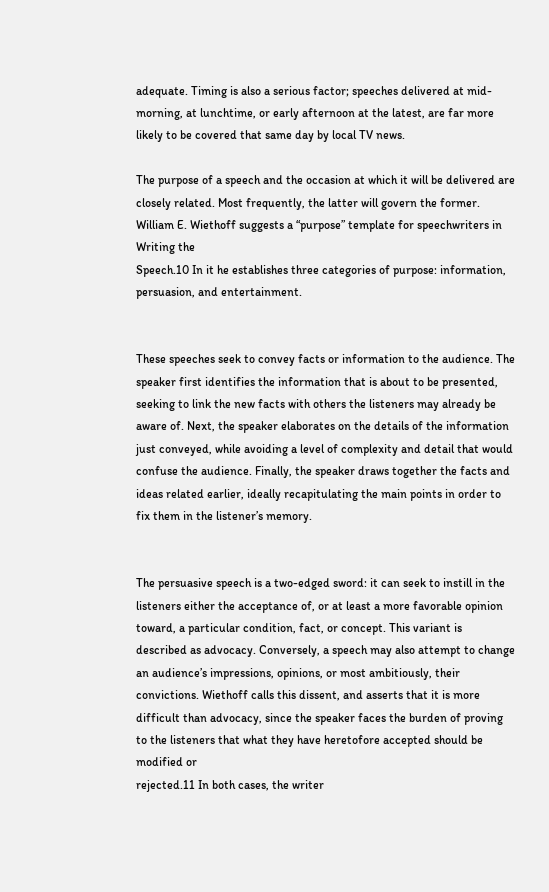adequate. Timing is also a serious factor; speeches delivered at mid-morning, at lunchtime, or early afternoon at the latest, are far more likely to be covered that same day by local TV news.

The purpose of a speech and the occasion at which it will be delivered are closely related. Most frequently, the latter will govern the former. William E. Wiethoff suggests a “purpose” template for speechwriters in Writing the
Speech.10 In it he establishes three categories of purpose: information, persuasion, and entertainment.


These speeches seek to convey facts or information to the audience. The speaker first identifies the information that is about to be presented, seeking to link the new facts with others the listeners may already be
aware of. Next, the speaker elaborates on the details of the information just conveyed, while avoiding a level of complexity and detail that would confuse the audience. Finally, the speaker draws together the facts and ideas related earlier, ideally recapitulating the main points in order to fix them in the listener’s memory.


The persuasive speech is a two-edged sword: it can seek to instill in the listeners either the acceptance of, or at least a more favorable opinion
toward, a particular condition, fact, or concept. This variant is described as advocacy. Conversely, a speech may also attempt to change an audience’s impressions, opinions, or most ambitiously, their convictions. Wiethoff calls this dissent, and asserts that it is more difficult than advocacy, since the speaker faces the burden of proving to the listeners that what they have heretofore accepted should be modified or
rejected.11 In both cases, the writer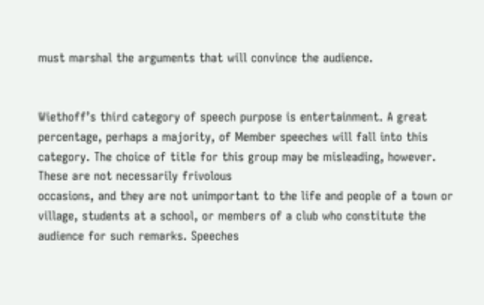must marshal the arguments that will convince the audience.


Wiethoff’s third category of speech purpose is entertainment. A great percentage, perhaps a majority, of Member speeches will fall into this category. The choice of title for this group may be misleading, however. These are not necessarily frivolous
occasions, and they are not unimportant to the life and people of a town or village, students at a school, or members of a club who constitute the audience for such remarks. Speeches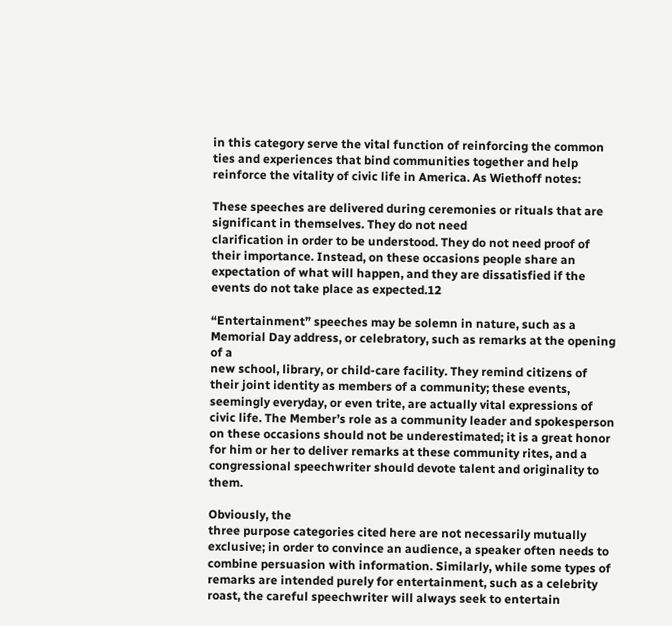in this category serve the vital function of reinforcing the common ties and experiences that bind communities together and help reinforce the vitality of civic life in America. As Wiethoff notes:

These speeches are delivered during ceremonies or rituals that are significant in themselves. They do not need
clarification in order to be understood. They do not need proof of their importance. Instead, on these occasions people share an expectation of what will happen, and they are dissatisfied if the events do not take place as expected.12

“Entertainment” speeches may be solemn in nature, such as a Memorial Day address, or celebratory, such as remarks at the opening of a
new school, library, or child-care facility. They remind citizens of their joint identity as members of a community; these events, seemingly everyday, or even trite, are actually vital expressions of civic life. The Member’s role as a community leader and spokesperson on these occasions should not be underestimated; it is a great honor for him or her to deliver remarks at these community rites, and a congressional speechwriter should devote talent and originality to them.

Obviously, the
three purpose categories cited here are not necessarily mutually exclusive; in order to convince an audience, a speaker often needs to combine persuasion with information. Similarly, while some types of remarks are intended purely for entertainment, such as a celebrity roast, the careful speechwriter will always seek to entertain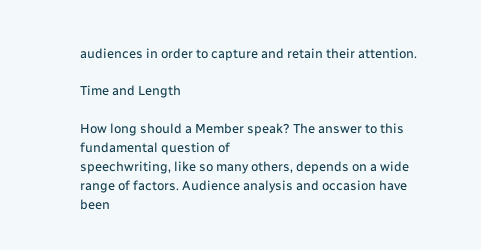audiences in order to capture and retain their attention.

Time and Length

How long should a Member speak? The answer to this fundamental question of
speechwriting, like so many others, depends on a wide range of factors. Audience analysis and occasion have been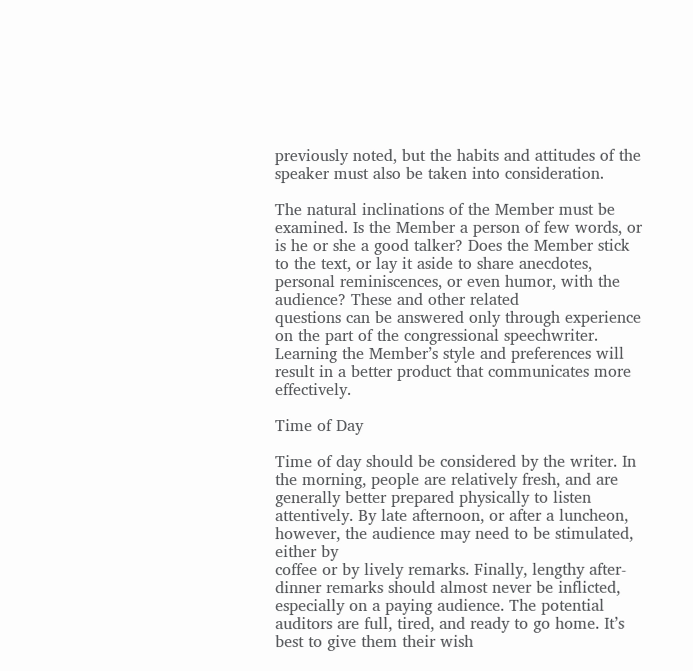previously noted, but the habits and attitudes of the speaker must also be taken into consideration.

The natural inclinations of the Member must be examined. Is the Member a person of few words, or is he or she a good talker? Does the Member stick to the text, or lay it aside to share anecdotes, personal reminiscences, or even humor, with the audience? These and other related
questions can be answered only through experience on the part of the congressional speechwriter. Learning the Member’s style and preferences will result in a better product that communicates more effectively.

Time of Day

Time of day should be considered by the writer. In the morning, people are relatively fresh, and are generally better prepared physically to listen attentively. By late afternoon, or after a luncheon, however, the audience may need to be stimulated, either by
coffee or by lively remarks. Finally, lengthy after-dinner remarks should almost never be inflicted, especially on a paying audience. The potential auditors are full, tired, and ready to go home. It’s best to give them their wish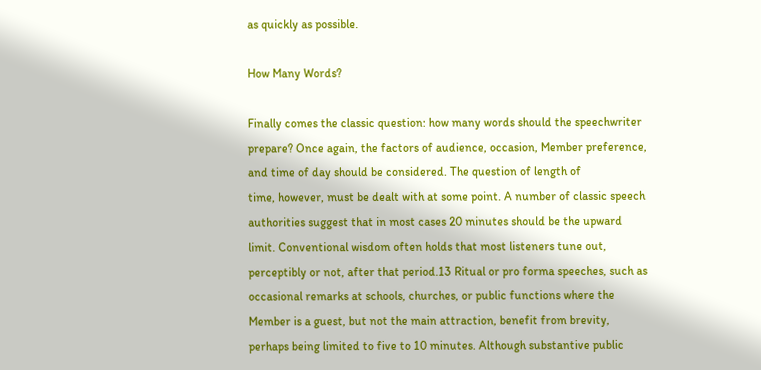as quickly as possible.

How Many Words?

Finally comes the classic question: how many words should the speechwriter prepare? Once again, the factors of audience, occasion, Member preference, and time of day should be considered. The question of length of
time, however, must be dealt with at some point. A number of classic speech authorities suggest that in most cases 20 minutes should be the upward limit. Conventional wisdom often holds that most listeners tune out, perceptibly or not, after that period.13 Ritual or pro forma speeches, such as occasional remarks at schools, churches, or public functions where the
Member is a guest, but not the main attraction, benefit from brevity, perhaps being limited to five to 10 minutes. Although substantive public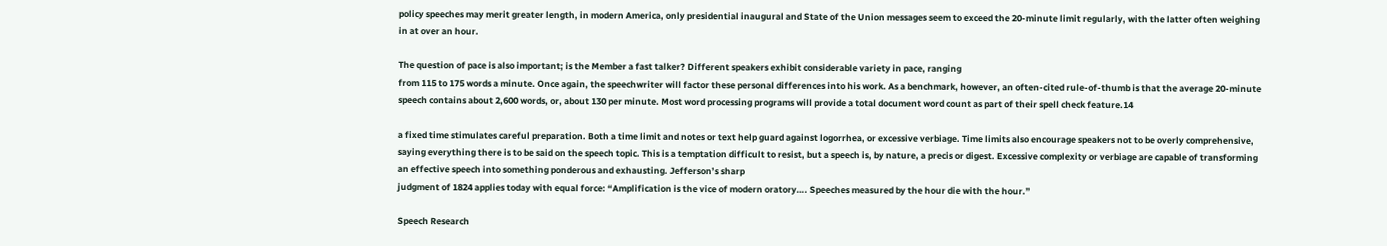policy speeches may merit greater length, in modern America, only presidential inaugural and State of the Union messages seem to exceed the 20-minute limit regularly, with the latter often weighing in at over an hour.

The question of pace is also important; is the Member a fast talker? Different speakers exhibit considerable variety in pace, ranging
from 115 to 175 words a minute. Once again, the speechwriter will factor these personal differences into his work. As a benchmark, however, an often-cited rule-of-thumb is that the average 20-minute speech contains about 2,600 words, or, about 130 per minute. Most word processing programs will provide a total document word count as part of their spell check feature.14

a fixed time stimulates careful preparation. Both a time limit and notes or text help guard against logorrhea, or excessive verbiage. Time limits also encourage speakers not to be overly comprehensive, saying everything there is to be said on the speech topic. This is a temptation difficult to resist, but a speech is, by nature, a precis or digest. Excessive complexity or verbiage are capable of transforming an effective speech into something ponderous and exhausting. Jefferson’s sharp
judgment of 1824 applies today with equal force: “Amplification is the vice of modern oratory…. Speeches measured by the hour die with the hour.”

Speech Research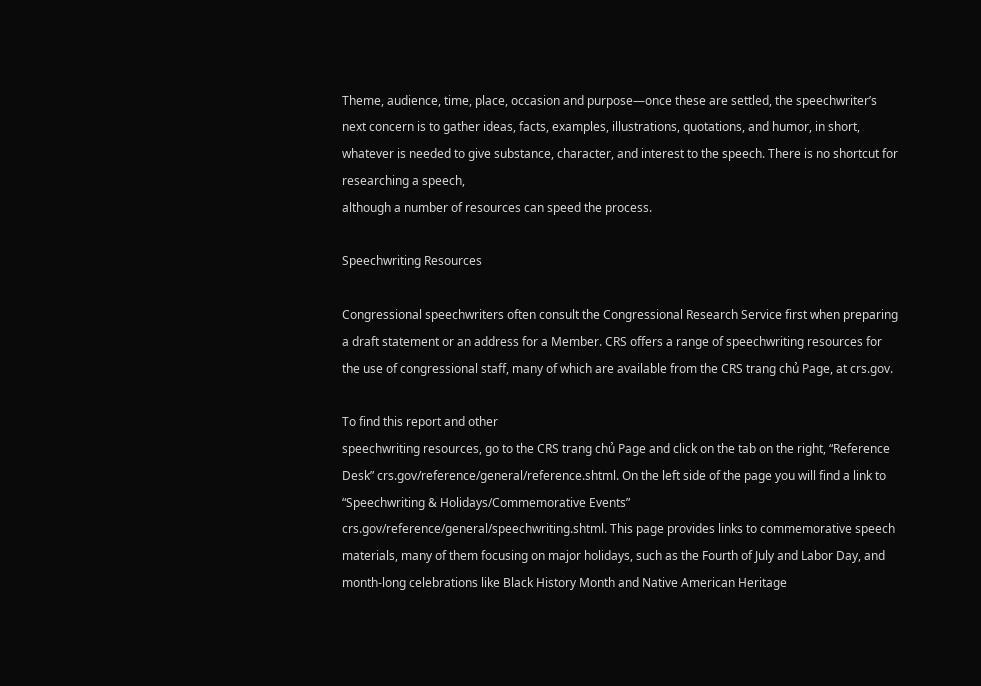Theme, audience, time, place, occasion and purpose—once these are settled, the speechwriter’s next concern is to gather ideas, facts, examples, illustrations, quotations, and humor, in short, whatever is needed to give substance, character, and interest to the speech. There is no shortcut for researching a speech,
although a number of resources can speed the process.

Speechwriting Resources

Congressional speechwriters often consult the Congressional Research Service first when preparing a draft statement or an address for a Member. CRS offers a range of speechwriting resources for the use of congressional staff, many of which are available from the CRS trang chủ Page, at crs.gov.

To find this report and other
speechwriting resources, go to the CRS trang chủ Page and click on the tab on the right, “Reference Desk” crs.gov/reference/general/reference.shtml. On the left side of the page you will find a link to “Speechwriting & Holidays/Commemorative Events”
crs.gov/reference/general/speechwriting.shtml. This page provides links to commemorative speech materials, many of them focusing on major holidays, such as the Fourth of July and Labor Day, and month-long celebrations like Black History Month and Native American Heritage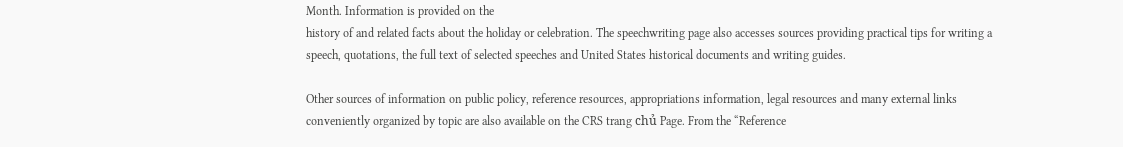Month. Information is provided on the
history of and related facts about the holiday or celebration. The speechwriting page also accesses sources providing practical tips for writing a speech, quotations, the full text of selected speeches and United States historical documents and writing guides.

Other sources of information on public policy, reference resources, appropriations information, legal resources and many external links conveniently organized by topic are also available on the CRS trang chủ Page. From the “Reference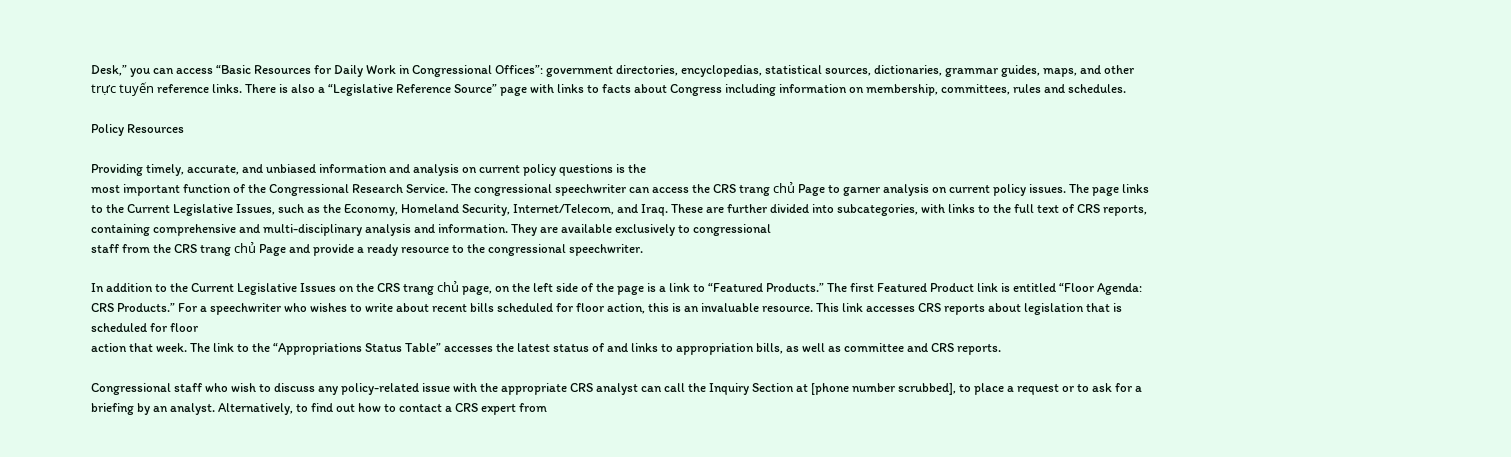Desk,” you can access “Basic Resources for Daily Work in Congressional Offices”: government directories, encyclopedias, statistical sources, dictionaries, grammar guides, maps, and other trực tuyến reference links. There is also a “Legislative Reference Source” page with links to facts about Congress including information on membership, committees, rules and schedules.

Policy Resources

Providing timely, accurate, and unbiased information and analysis on current policy questions is the
most important function of the Congressional Research Service. The congressional speechwriter can access the CRS trang chủ Page to garner analysis on current policy issues. The page links to the Current Legislative Issues, such as the Economy, Homeland Security, Internet/Telecom, and Iraq. These are further divided into subcategories, with links to the full text of CRS reports, containing comprehensive and multi-disciplinary analysis and information. They are available exclusively to congressional
staff from the CRS trang chủ Page and provide a ready resource to the congressional speechwriter.

In addition to the Current Legislative Issues on the CRS trang chủ page, on the left side of the page is a link to “Featured Products.” The first Featured Product link is entitled “Floor Agenda: CRS Products.” For a speechwriter who wishes to write about recent bills scheduled for floor action, this is an invaluable resource. This link accesses CRS reports about legislation that is scheduled for floor
action that week. The link to the “Appropriations Status Table” accesses the latest status of and links to appropriation bills, as well as committee and CRS reports.

Congressional staff who wish to discuss any policy-related issue with the appropriate CRS analyst can call the Inquiry Section at [phone number scrubbed], to place a request or to ask for a briefing by an analyst. Alternatively, to find out how to contact a CRS expert from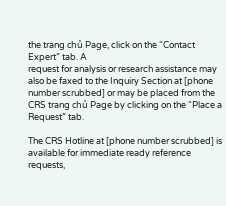the trang chủ Page, click on the “Contact Expert” tab. A
request for analysis or research assistance may also be faxed to the Inquiry Section at [phone number scrubbed] or may be placed from the CRS trang chủ Page by clicking on the “Place a Request” tab.

The CRS Hotline at [phone number scrubbed] is available for immediate ready reference requests,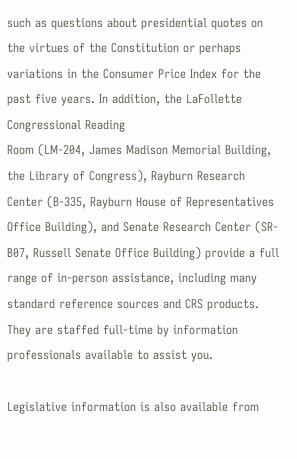such as questions about presidential quotes on the virtues of the Constitution or perhaps variations in the Consumer Price Index for the past five years. In addition, the LaFollette Congressional Reading
Room (LM-204, James Madison Memorial Building, the Library of Congress), Rayburn Research Center (B-335, Rayburn House of Representatives Office Building), and Senate Research Center (SR-B07, Russell Senate Office Building) provide a full range of in-person assistance, including many standard reference sources and CRS products. They are staffed full-time by information professionals available to assist you.

Legislative information is also available from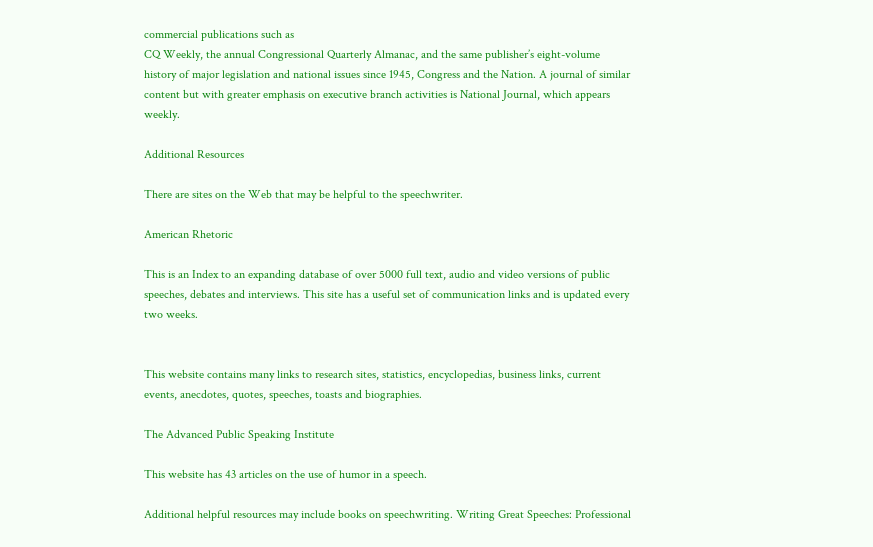commercial publications such as
CQ Weekly, the annual Congressional Quarterly Almanac, and the same publisher’s eight-volume history of major legislation and national issues since 1945, Congress and the Nation. A journal of similar content but with greater emphasis on executive branch activities is National Journal, which appears weekly.

Additional Resources

There are sites on the Web that may be helpful to the speechwriter.

American Rhetoric

This is an Index to an expanding database of over 5000 full text, audio and video versions of public speeches, debates and interviews. This site has a useful set of communication links and is updated every two weeks.


This website contains many links to research sites, statistics, encyclopedias, business links, current events, anecdotes, quotes, speeches, toasts and biographies.

The Advanced Public Speaking Institute

This website has 43 articles on the use of humor in a speech.

Additional helpful resources may include books on speechwriting. Writing Great Speeches: Professional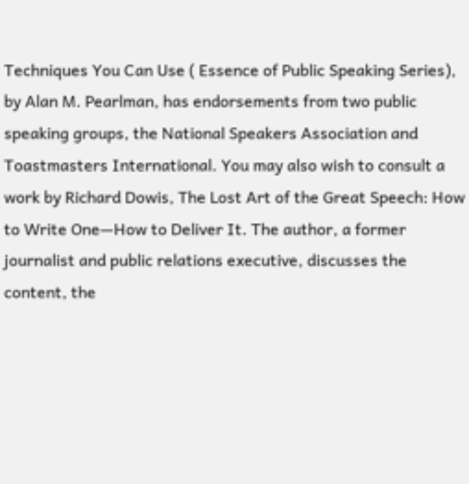Techniques You Can Use ( Essence of Public Speaking Series), by Alan M. Pearlman, has endorsements from two public
speaking groups, the National Speakers Association and Toastmasters International. You may also wish to consult a work by Richard Dowis, The Lost Art of the Great Speech: How to Write One—How to Deliver It. The author, a former journalist and public relations executive, discusses the content, the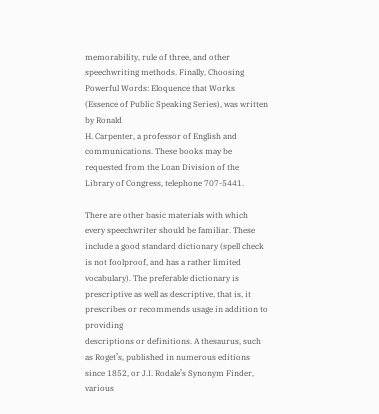memorability, rule of three, and other speechwriting methods. Finally, Choosing Powerful Words: Eloquence that Works (Essence of Public Speaking Series), was written by Ronald
H. Carpenter, a professor of English and communications. These books may be requested from the Loan Division of the Library of Congress, telephone 707-5441.

There are other basic materials with which every speechwriter should be familiar. These include a good standard dictionary (spell check is not foolproof, and has a rather limited vocabulary). The preferable dictionary is prescriptive as well as descriptive, that is, it prescribes or recommends usage in addition to providing
descriptions or definitions. A thesaurus, such as Roget’s, published in numerous editions since 1852, or J.I. Rodale’s Synonym Finder, various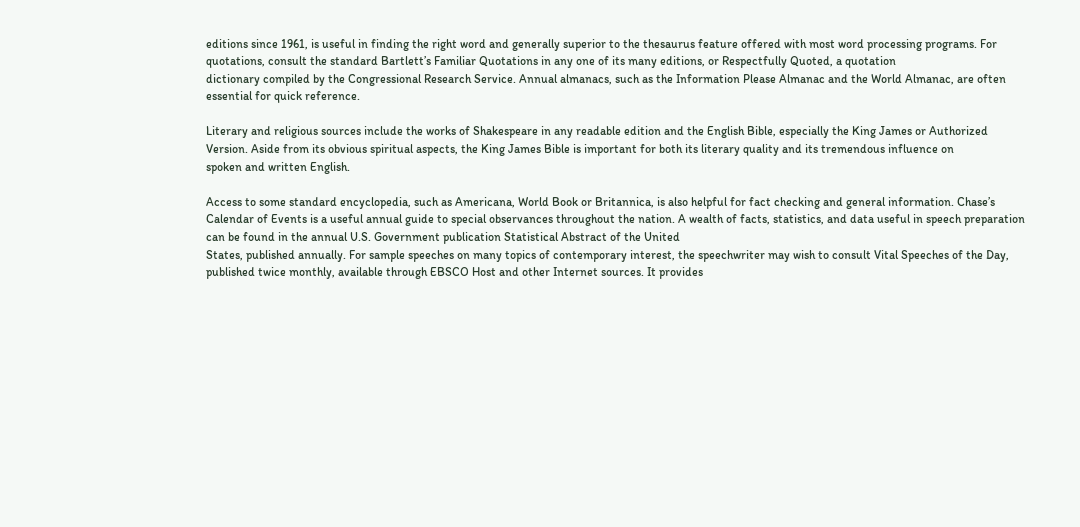editions since 1961, is useful in finding the right word and generally superior to the thesaurus feature offered with most word processing programs. For quotations, consult the standard Bartlett’s Familiar Quotations in any one of its many editions, or Respectfully Quoted, a quotation
dictionary compiled by the Congressional Research Service. Annual almanacs, such as the Information Please Almanac and the World Almanac, are often essential for quick reference.

Literary and religious sources include the works of Shakespeare in any readable edition and the English Bible, especially the King James or Authorized Version. Aside from its obvious spiritual aspects, the King James Bible is important for both its literary quality and its tremendous influence on
spoken and written English.

Access to some standard encyclopedia, such as Americana, World Book or Britannica, is also helpful for fact checking and general information. Chase’s Calendar of Events is a useful annual guide to special observances throughout the nation. A wealth of facts, statistics, and data useful in speech preparation can be found in the annual U.S. Government publication Statistical Abstract of the United
States, published annually. For sample speeches on many topics of contemporary interest, the speechwriter may wish to consult Vital Speeches of the Day, published twice monthly, available through EBSCO Host and other Internet sources. It provides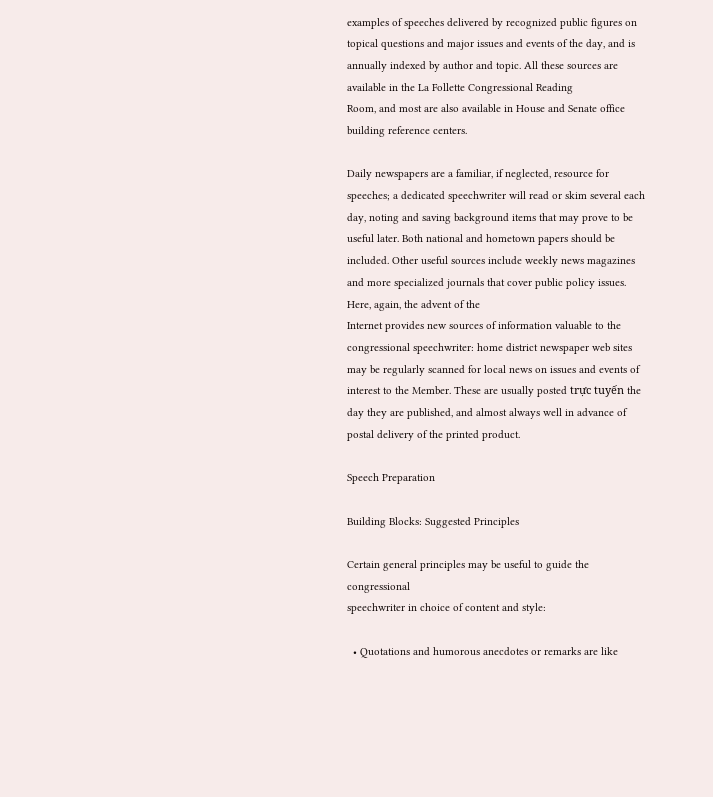examples of speeches delivered by recognized public figures on topical questions and major issues and events of the day, and is annually indexed by author and topic. All these sources are available in the La Follette Congressional Reading
Room, and most are also available in House and Senate office building reference centers.

Daily newspapers are a familiar, if neglected, resource for speeches; a dedicated speechwriter will read or skim several each day, noting and saving background items that may prove to be useful later. Both national and hometown papers should be included. Other useful sources include weekly news magazines and more specialized journals that cover public policy issues. Here, again, the advent of the
Internet provides new sources of information valuable to the congressional speechwriter: home district newspaper web sites may be regularly scanned for local news on issues and events of interest to the Member. These are usually posted trực tuyến the day they are published, and almost always well in advance of postal delivery of the printed product.

Speech Preparation

Building Blocks: Suggested Principles

Certain general principles may be useful to guide the congressional
speechwriter in choice of content and style:

  • Quotations and humorous anecdotes or remarks are like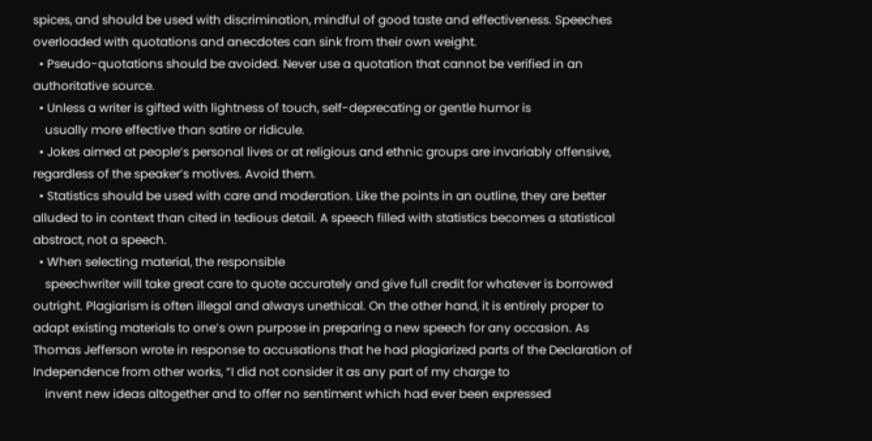spices, and should be used with discrimination, mindful of good taste and effectiveness. Speeches overloaded with quotations and anecdotes can sink from their own weight.
  • Pseudo-quotations should be avoided. Never use a quotation that cannot be verified in an authoritative source.
  • Unless a writer is gifted with lightness of touch, self-deprecating or gentle humor is
    usually more effective than satire or ridicule.
  • Jokes aimed at people’s personal lives or at religious and ethnic groups are invariably offensive, regardless of the speaker’s motives. Avoid them.
  • Statistics should be used with care and moderation. Like the points in an outline, they are better alluded to in context than cited in tedious detail. A speech filled with statistics becomes a statistical abstract, not a speech.
  • When selecting material, the responsible
    speechwriter will take great care to quote accurately and give full credit for whatever is borrowed outright. Plagiarism is often illegal and always unethical. On the other hand, it is entirely proper to adapt existing materials to one’s own purpose in preparing a new speech for any occasion. As Thomas Jefferson wrote in response to accusations that he had plagiarized parts of the Declaration of Independence from other works, “I did not consider it as any part of my charge to
    invent new ideas altogether and to offer no sentiment which had ever been expressed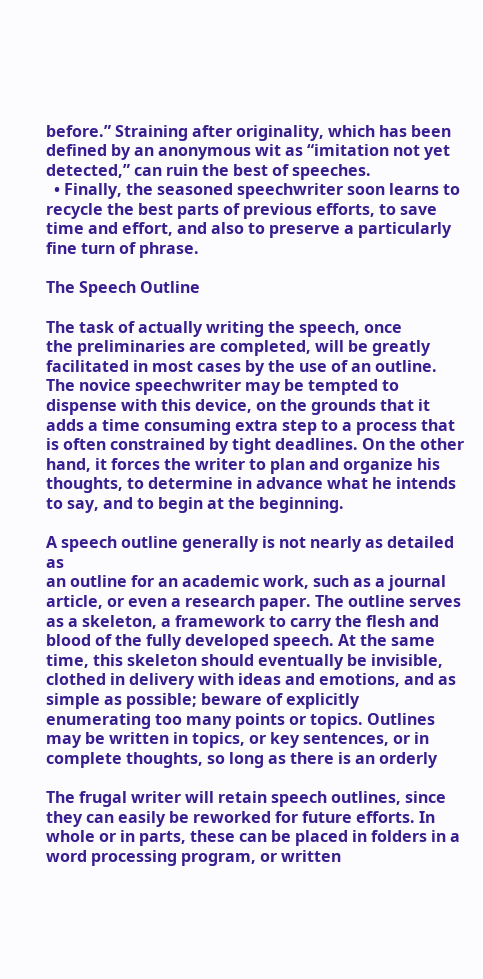before.” Straining after originality, which has been defined by an anonymous wit as “imitation not yet detected,” can ruin the best of speeches.
  • Finally, the seasoned speechwriter soon learns to recycle the best parts of previous efforts, to save time and effort, and also to preserve a particularly fine turn of phrase.

The Speech Outline

The task of actually writing the speech, once
the preliminaries are completed, will be greatly facilitated in most cases by the use of an outline. The novice speechwriter may be tempted to dispense with this device, on the grounds that it adds a time consuming extra step to a process that is often constrained by tight deadlines. On the other hand, it forces the writer to plan and organize his thoughts, to determine in advance what he intends to say, and to begin at the beginning.

A speech outline generally is not nearly as detailed as
an outline for an academic work, such as a journal article, or even a research paper. The outline serves as a skeleton, a framework to carry the flesh and blood of the fully developed speech. At the same time, this skeleton should eventually be invisible, clothed in delivery with ideas and emotions, and as simple as possible; beware of explicitly enumerating too many points or topics. Outlines may be written in topics, or key sentences, or in complete thoughts, so long as there is an orderly

The frugal writer will retain speech outlines, since they can easily be reworked for future efforts. In whole or in parts, these can be placed in folders in a word processing program, or written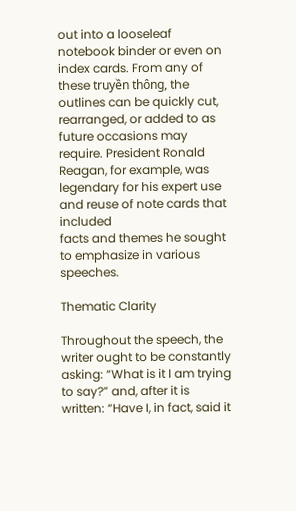out into a looseleaf notebook binder or even on index cards. From any of these truyền thông, the outlines can be quickly cut, rearranged, or added to as future occasions may require. President Ronald Reagan, for example, was legendary for his expert use and reuse of note cards that included
facts and themes he sought to emphasize in various speeches.

Thematic Clarity

Throughout the speech, the writer ought to be constantly asking: “What is it I am trying to say?” and, after it is written: “Have I, in fact, said it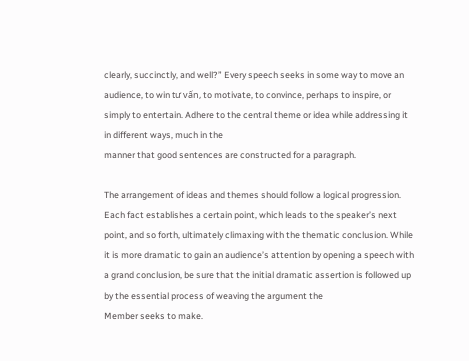clearly, succinctly, and well?” Every speech seeks in some way to move an audience, to win tư vấn, to motivate, to convince, perhaps to inspire, or simply to entertain. Adhere to the central theme or idea while addressing it in different ways, much in the
manner that good sentences are constructed for a paragraph.

The arrangement of ideas and themes should follow a logical progression. Each fact establishes a certain point, which leads to the speaker’s next point, and so forth, ultimately climaxing with the thematic conclusion. While it is more dramatic to gain an audience’s attention by opening a speech with a grand conclusion, be sure that the initial dramatic assertion is followed up by the essential process of weaving the argument the
Member seeks to make.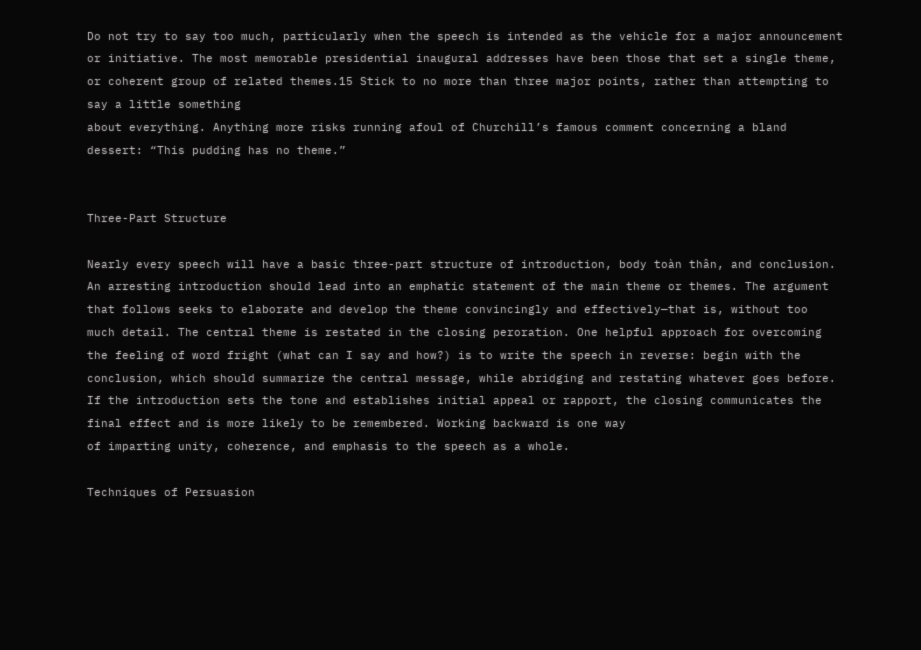Do not try to say too much, particularly when the speech is intended as the vehicle for a major announcement or initiative. The most memorable presidential inaugural addresses have been those that set a single theme, or coherent group of related themes.15 Stick to no more than three major points, rather than attempting to say a little something
about everything. Anything more risks running afoul of Churchill’s famous comment concerning a bland dessert: “This pudding has no theme.”


Three-Part Structure

Nearly every speech will have a basic three-part structure of introduction, body toàn thân, and conclusion. An arresting introduction should lead into an emphatic statement of the main theme or themes. The argument that follows seeks to elaborate and develop the theme convincingly and effectively—that is, without too
much detail. The central theme is restated in the closing peroration. One helpful approach for overcoming the feeling of word fright (what can I say and how?) is to write the speech in reverse: begin with the conclusion, which should summarize the central message, while abridging and restating whatever goes before. If the introduction sets the tone and establishes initial appeal or rapport, the closing communicates the final effect and is more likely to be remembered. Working backward is one way
of imparting unity, coherence, and emphasis to the speech as a whole.

Techniques of Persuasion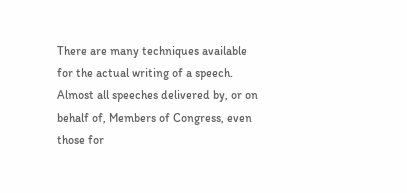There are many techniques available for the actual writing of a speech. Almost all speeches delivered by, or on behalf of, Members of Congress, even those for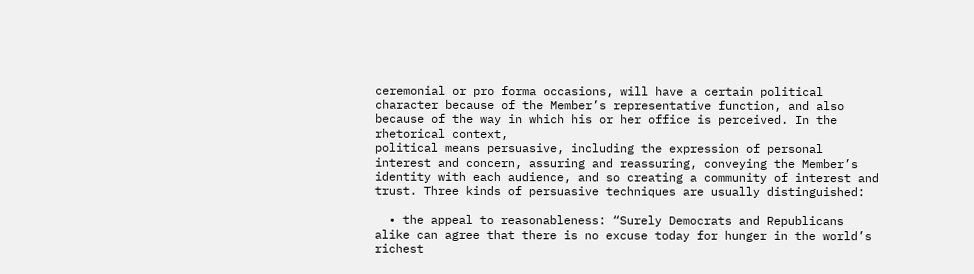ceremonial or pro forma occasions, will have a certain political character because of the Member’s representative function, and also because of the way in which his or her office is perceived. In the rhetorical context,
political means persuasive, including the expression of personal interest and concern, assuring and reassuring, conveying the Member’s identity with each audience, and so creating a community of interest and trust. Three kinds of persuasive techniques are usually distinguished:

  • the appeal to reasonableness: “Surely Democrats and Republicans alike can agree that there is no excuse today for hunger in the world’s richest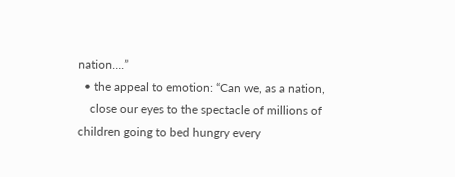nation….”
  • the appeal to emotion: “Can we, as a nation,
    close our eyes to the spectacle of millions of children going to bed hungry every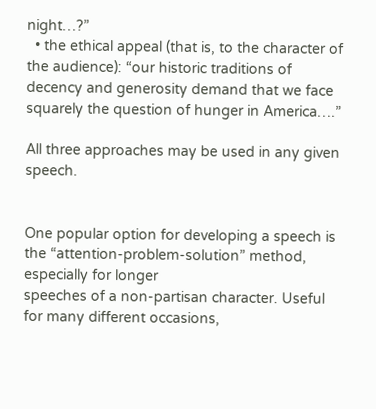night…?”
  • the ethical appeal (that is, to the character of the audience): “our historic traditions of decency and generosity demand that we face squarely the question of hunger in America….”

All three approaches may be used in any given speech.


One popular option for developing a speech is the “attention-problem-solution” method, especially for longer
speeches of a non-partisan character. Useful for many different occasions,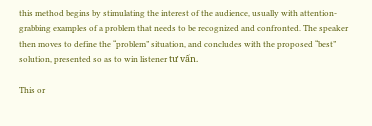this method begins by stimulating the interest of the audience, usually with attention-grabbing examples of a problem that needs to be recognized and confronted. The speaker then moves to define the “problem” situation, and concludes with the proposed “best” solution, presented so as to win listener tư vấn.

This or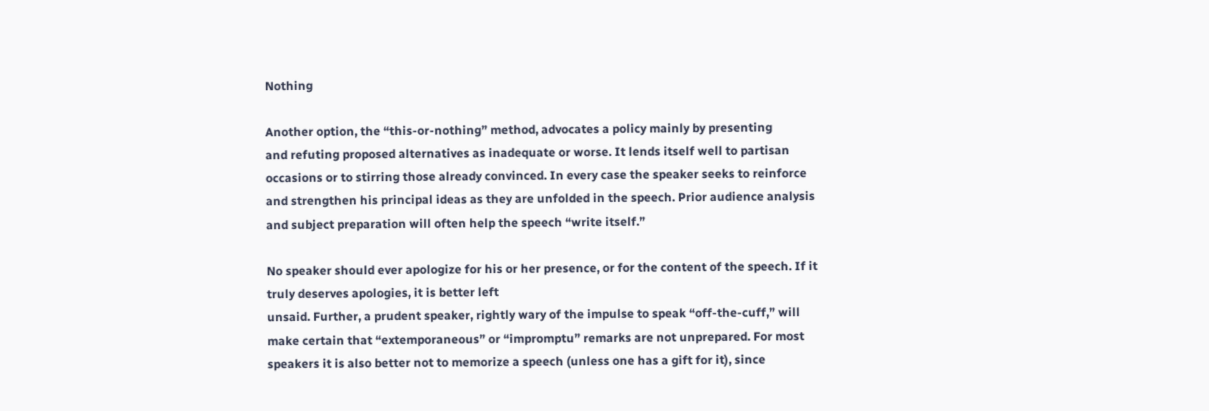Nothing

Another option, the “this-or-nothing” method, advocates a policy mainly by presenting
and refuting proposed alternatives as inadequate or worse. It lends itself well to partisan occasions or to stirring those already convinced. In every case the speaker seeks to reinforce and strengthen his principal ideas as they are unfolded in the speech. Prior audience analysis and subject preparation will often help the speech “write itself.”

No speaker should ever apologize for his or her presence, or for the content of the speech. If it truly deserves apologies, it is better left
unsaid. Further, a prudent speaker, rightly wary of the impulse to speak “off-the-cuff,” will make certain that “extemporaneous” or “impromptu” remarks are not unprepared. For most speakers it is also better not to memorize a speech (unless one has a gift for it), since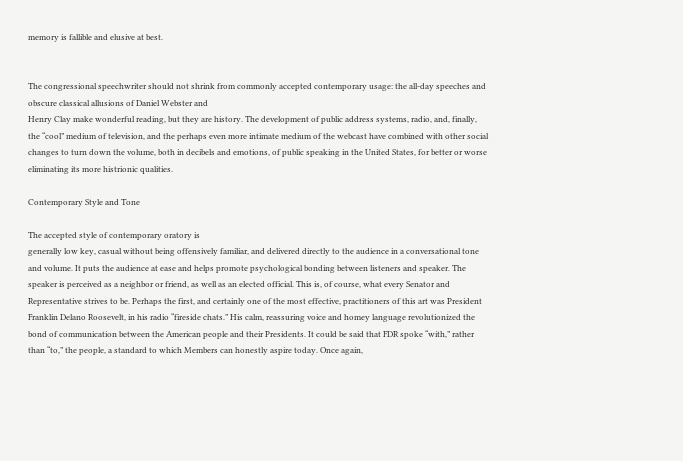memory is fallible and elusive at best.


The congressional speechwriter should not shrink from commonly accepted contemporary usage: the all-day speeches and obscure classical allusions of Daniel Webster and
Henry Clay make wonderful reading, but they are history. The development of public address systems, radio, and, finally, the “cool” medium of television, and the perhaps even more intimate medium of the webcast have combined with other social changes to turn down the volume, both in decibels and emotions, of public speaking in the United States, for better or worse eliminating its more histrionic qualities.

Contemporary Style and Tone

The accepted style of contemporary oratory is
generally low key, casual without being offensively familiar, and delivered directly to the audience in a conversational tone and volume. It puts the audience at ease and helps promote psychological bonding between listeners and speaker. The speaker is perceived as a neighbor or friend, as well as an elected official. This is, of course, what every Senator and Representative strives to be. Perhaps the first, and certainly one of the most effective, practitioners of this art was President
Franklin Delano Roosevelt, in his radio “fireside chats.” His calm, reassuring voice and homey language revolutionized the bond of communication between the American people and their Presidents. It could be said that FDR spoke “with,” rather than “to,” the people, a standard to which Members can honestly aspire today. Once again,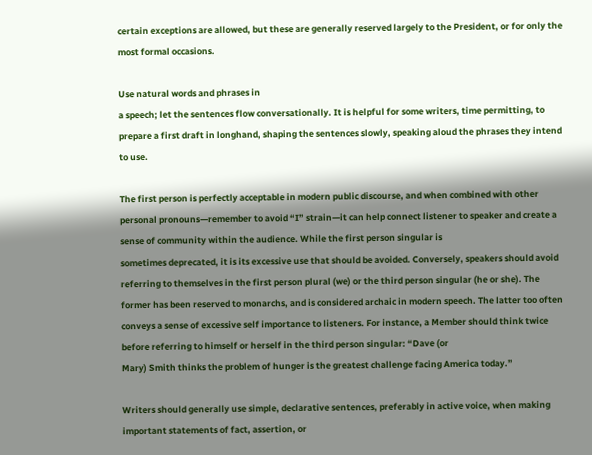certain exceptions are allowed, but these are generally reserved largely to the President, or for only the most formal occasions.

Use natural words and phrases in
a speech; let the sentences flow conversationally. It is helpful for some writers, time permitting, to prepare a first draft in longhand, shaping the sentences slowly, speaking aloud the phrases they intend to use.

The first person is perfectly acceptable in modern public discourse, and when combined with other personal pronouns—remember to avoid “I” strain—it can help connect listener to speaker and create a sense of community within the audience. While the first person singular is
sometimes deprecated, it is its excessive use that should be avoided. Conversely, speakers should avoid referring to themselves in the first person plural (we) or the third person singular (he or she). The former has been reserved to monarchs, and is considered archaic in modern speech. The latter too often conveys a sense of excessive self importance to listeners. For instance, a Member should think twice before referring to himself or herself in the third person singular: “Dave (or
Mary) Smith thinks the problem of hunger is the greatest challenge facing America today.”

Writers should generally use simple, declarative sentences, preferably in active voice, when making important statements of fact, assertion, or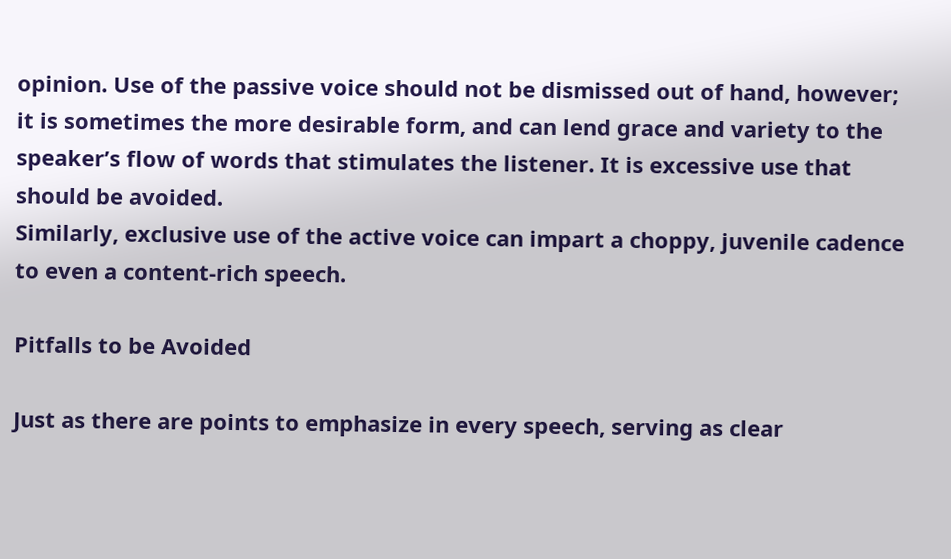opinion. Use of the passive voice should not be dismissed out of hand, however; it is sometimes the more desirable form, and can lend grace and variety to the speaker’s flow of words that stimulates the listener. It is excessive use that should be avoided.
Similarly, exclusive use of the active voice can impart a choppy, juvenile cadence to even a content-rich speech.

Pitfalls to be Avoided

Just as there are points to emphasize in every speech, serving as clear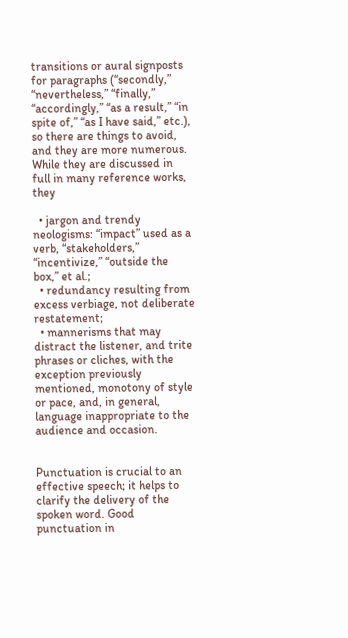transitions or aural signposts for paragraphs (“secondly,” “nevertheless,” “finally,” “accordingly,” “as a result,” “in spite of,” “as I have said,” etc.), so there are things to avoid, and they are more numerous. While they are discussed in full in many reference works, they

  • jargon and trendy neologisms: “impact” used as a verb, “stakeholders,” “incentivize,” “outside the box,” et al.;
  • redundancy resulting from excess verbiage, not deliberate restatement;
  • mannerisms that may distract the listener, and trite phrases or cliches, with the exception previously mentioned, monotony of style or pace, and, in general, language inappropriate to the audience and occasion.


Punctuation is crucial to an
effective speech; it helps to clarify the delivery of the spoken word. Good punctuation in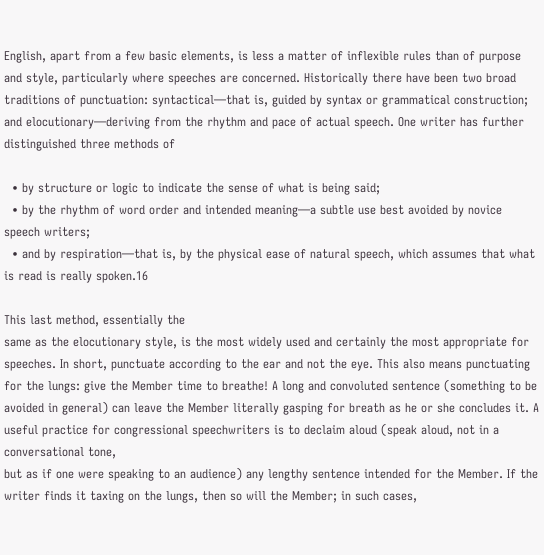English, apart from a few basic elements, is less a matter of inflexible rules than of purpose and style, particularly where speeches are concerned. Historically there have been two broad traditions of punctuation: syntactical—that is, guided by syntax or grammatical construction; and elocutionary—deriving from the rhythm and pace of actual speech. One writer has further distinguished three methods of

  • by structure or logic to indicate the sense of what is being said;
  • by the rhythm of word order and intended meaning—a subtle use best avoided by novice speech writers;
  • and by respiration—that is, by the physical ease of natural speech, which assumes that what is read is really spoken.16

This last method, essentially the
same as the elocutionary style, is the most widely used and certainly the most appropriate for speeches. In short, punctuate according to the ear and not the eye. This also means punctuating for the lungs: give the Member time to breathe! A long and convoluted sentence (something to be avoided in general) can leave the Member literally gasping for breath as he or she concludes it. A useful practice for congressional speechwriters is to declaim aloud (speak aloud, not in a conversational tone,
but as if one were speaking to an audience) any lengthy sentence intended for the Member. If the writer finds it taxing on the lungs, then so will the Member; in such cases,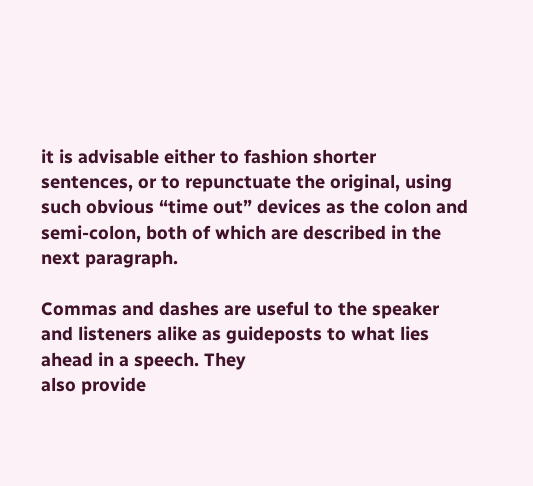it is advisable either to fashion shorter sentences, or to repunctuate the original, using such obvious “time out” devices as the colon and semi-colon, both of which are described in the next paragraph.

Commas and dashes are useful to the speaker and listeners alike as guideposts to what lies ahead in a speech. They
also provide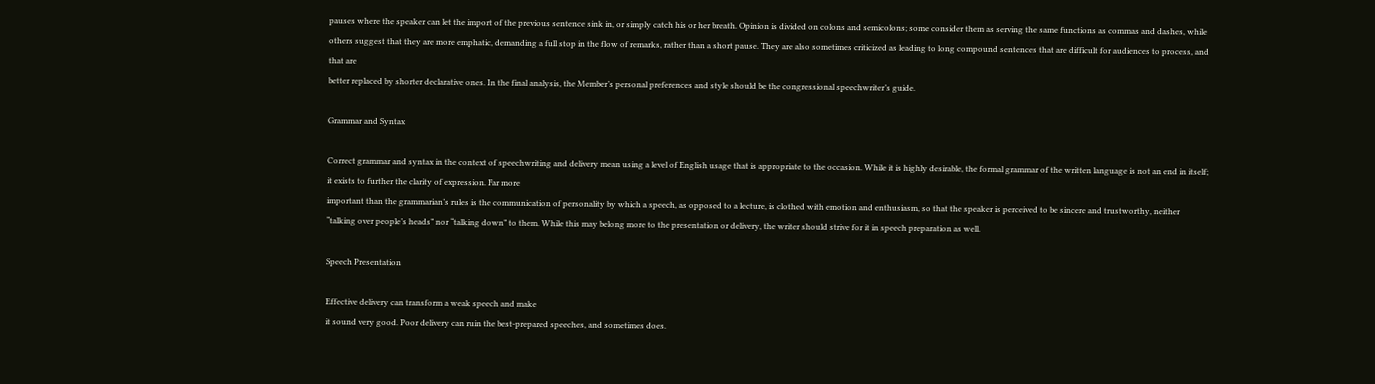pauses where the speaker can let the import of the previous sentence sink in, or simply catch his or her breath. Opinion is divided on colons and semicolons; some consider them as serving the same functions as commas and dashes, while others suggest that they are more emphatic, demanding a full stop in the flow of remarks, rather than a short pause. They are also sometimes criticized as leading to long compound sentences that are difficult for audiences to process, and that are
better replaced by shorter declarative ones. In the final analysis, the Member’s personal preferences and style should be the congressional speechwriter’s guide.

Grammar and Syntax

Correct grammar and syntax in the context of speechwriting and delivery mean using a level of English usage that is appropriate to the occasion. While it is highly desirable, the formal grammar of the written language is not an end in itself; it exists to further the clarity of expression. Far more
important than the grammarian’s rules is the communication of personality by which a speech, as opposed to a lecture, is clothed with emotion and enthusiasm, so that the speaker is perceived to be sincere and trustworthy, neither “talking over people’s heads” nor “talking down” to them. While this may belong more to the presentation or delivery, the writer should strive for it in speech preparation as well.

Speech Presentation

Effective delivery can transform a weak speech and make
it sound very good. Poor delivery can ruin the best-prepared speeches, and sometimes does.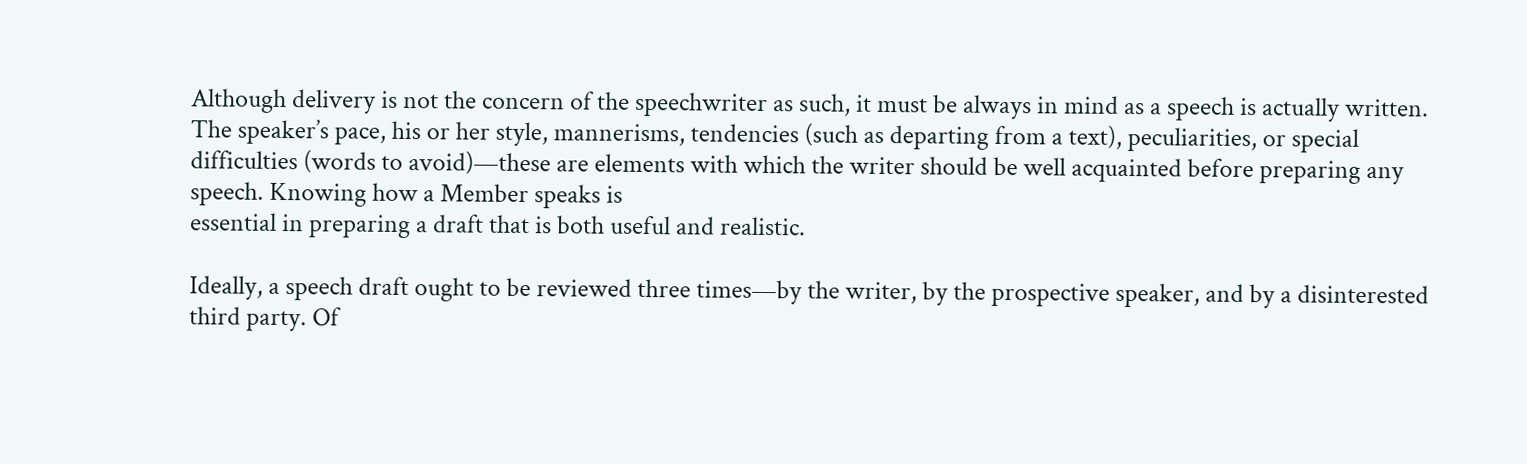Although delivery is not the concern of the speechwriter as such, it must be always in mind as a speech is actually written. The speaker’s pace, his or her style, mannerisms, tendencies (such as departing from a text), peculiarities, or special difficulties (words to avoid)—these are elements with which the writer should be well acquainted before preparing any speech. Knowing how a Member speaks is
essential in preparing a draft that is both useful and realistic.

Ideally, a speech draft ought to be reviewed three times—by the writer, by the prospective speaker, and by a disinterested third party. Of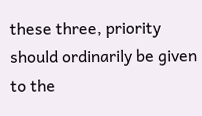these three, priority should ordinarily be given to the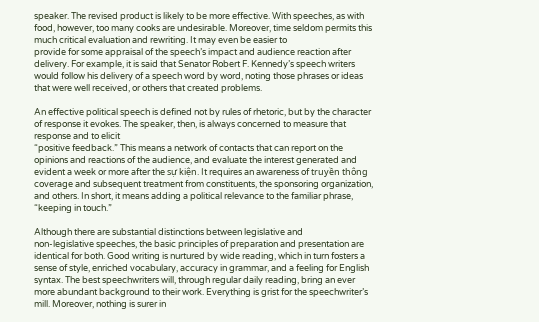speaker. The revised product is likely to be more effective. With speeches, as with food, however, too many cooks are undesirable. Moreover, time seldom permits this much critical evaluation and rewriting. It may even be easier to
provide for some appraisal of the speech’s impact and audience reaction after delivery. For example, it is said that Senator Robert F. Kennedy’s speech writers would follow his delivery of a speech word by word, noting those phrases or ideas that were well received, or others that created problems.

An effective political speech is defined not by rules of rhetoric, but by the character of response it evokes. The speaker, then, is always concerned to measure that response and to elicit
“positive feedback.” This means a network of contacts that can report on the opinions and reactions of the audience, and evaluate the interest generated and evident a week or more after the sự kiện. It requires an awareness of truyền thông coverage and subsequent treatment from constituents, the sponsoring organization, and others. In short, it means adding a political relevance to the familiar phrase, “keeping in touch.”

Although there are substantial distinctions between legislative and
non-legislative speeches, the basic principles of preparation and presentation are identical for both. Good writing is nurtured by wide reading, which in turn fosters a sense of style, enriched vocabulary, accuracy in grammar, and a feeling for English syntax. The best speechwriters will, through regular daily reading, bring an ever more abundant background to their work. Everything is grist for the speechwriter’s mill. Moreover, nothing is surer in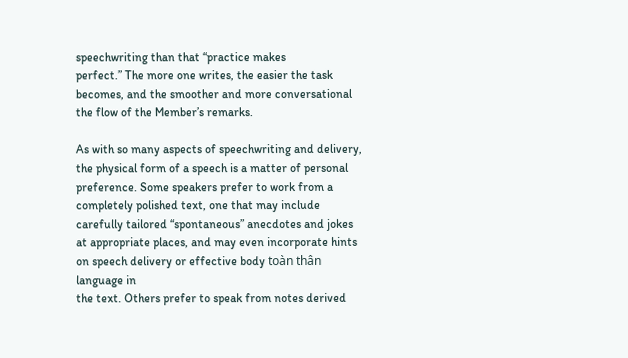speechwriting than that “practice makes
perfect.” The more one writes, the easier the task becomes, and the smoother and more conversational the flow of the Member’s remarks.

As with so many aspects of speechwriting and delivery, the physical form of a speech is a matter of personal preference. Some speakers prefer to work from a completely polished text, one that may include carefully tailored “spontaneous” anecdotes and jokes at appropriate places, and may even incorporate hints on speech delivery or effective body toàn thân language in
the text. Others prefer to speak from notes derived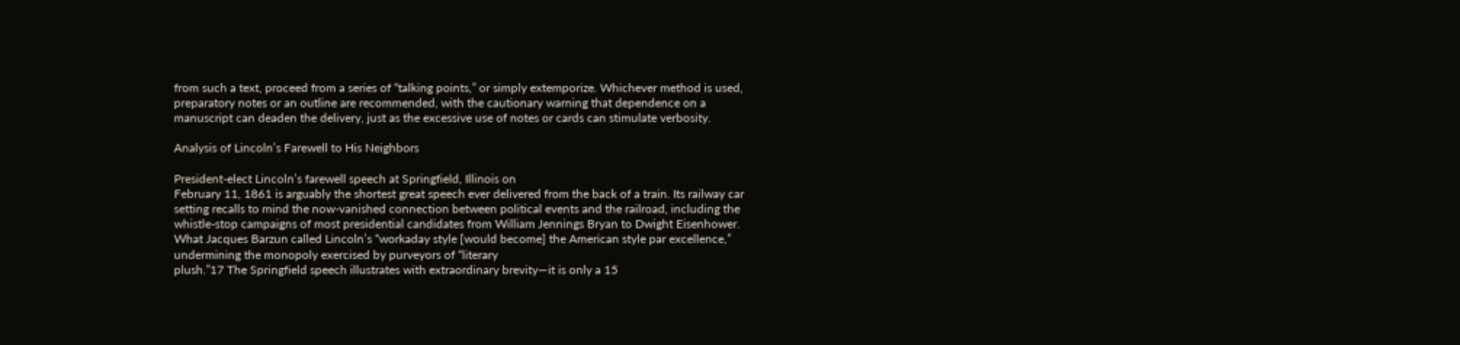from such a text, proceed from a series of “talking points,” or simply extemporize. Whichever method is used, preparatory notes or an outline are recommended, with the cautionary warning that dependence on a manuscript can deaden the delivery, just as the excessive use of notes or cards can stimulate verbosity.

Analysis of Lincoln’s Farewell to His Neighbors

President-elect Lincoln’s farewell speech at Springfield, Illinois on
February 11, 1861 is arguably the shortest great speech ever delivered from the back of a train. Its railway car setting recalls to mind the now-vanished connection between political events and the railroad, including the whistle-stop campaigns of most presidential candidates from William Jennings Bryan to Dwight Eisenhower. What Jacques Barzun called Lincoln’s “workaday style [would become] the American style par excellence,” undermining the monopoly exercised by purveyors of “literary
plush.”17 The Springfield speech illustrates with extraordinary brevity—it is only a 15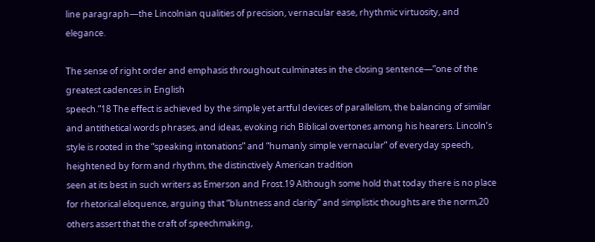line paragraph—the Lincolnian qualities of precision, vernacular ease, rhythmic virtuosity, and elegance.

The sense of right order and emphasis throughout culminates in the closing sentence—”one of the greatest cadences in English
speech.”18 The effect is achieved by the simple yet artful devices of parallelism, the balancing of similar and antithetical words phrases, and ideas, evoking rich Biblical overtones among his hearers. Lincoln’s style is rooted in the “speaking intonations” and “humanly simple vernacular” of everyday speech, heightened by form and rhythm, the distinctively American tradition
seen at its best in such writers as Emerson and Frost.19 Although some hold that today there is no place for rhetorical eloquence, arguing that “bluntness and clarity” and simplistic thoughts are the norm,20 others assert that the craft of speechmaking,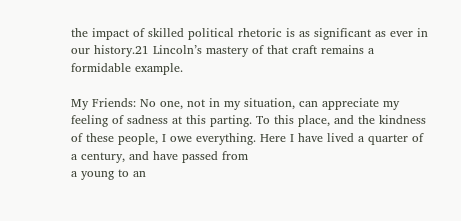the impact of skilled political rhetoric is as significant as ever in our history.21 Lincoln’s mastery of that craft remains a formidable example.

My Friends: No one, not in my situation, can appreciate my feeling of sadness at this parting. To this place, and the kindness of these people, I owe everything. Here I have lived a quarter of a century, and have passed from
a young to an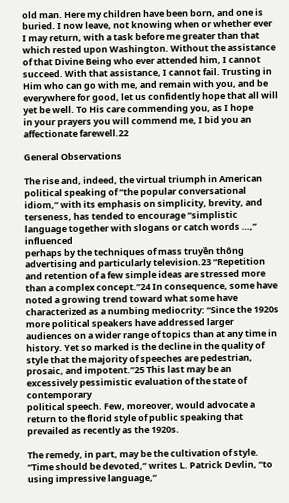old man. Here my children have been born, and one is buried. I now leave, not knowing when or whether ever I may return, with a task before me greater than that which rested upon Washington. Without the assistance of that Divine Being who ever attended him, I cannot succeed. With that assistance, I cannot fail. Trusting in Him who can go with me, and remain with you, and be everywhere for good, let us confidently hope that all will yet be well. To His care commending you, as I hope
in your prayers you will commend me, I bid you an affectionate farewell.22

General Observations

The rise and, indeed, the virtual triumph in American political speaking of “the popular conversational idiom,” with its emphasis on simplicity, brevity, and terseness, has tended to encourage “simplistic language together with slogans or catch words …,” influenced
perhaps by the techniques of mass truyền thông advertising and particularly television.23 “Repetition and retention of a few simple ideas are stressed more than a complex concept.”24 In consequence, some have noted a growing trend toward what some have
characterized as a numbing mediocrity: “Since the 1920s more political speakers have addressed larger audiences on a wider range of topics than at any time in history. Yet so marked is the decline in the quality of style that the majority of speeches are pedestrian, prosaic, and impotent.”25 This last may be an excessively pessimistic evaluation of the state of contemporary
political speech. Few, moreover, would advocate a return to the florid style of public speaking that prevailed as recently as the 1920s.

The remedy, in part, may be the cultivation of style. “Time should be devoted,” writes L. Patrick Devlin, “to using impressive language,”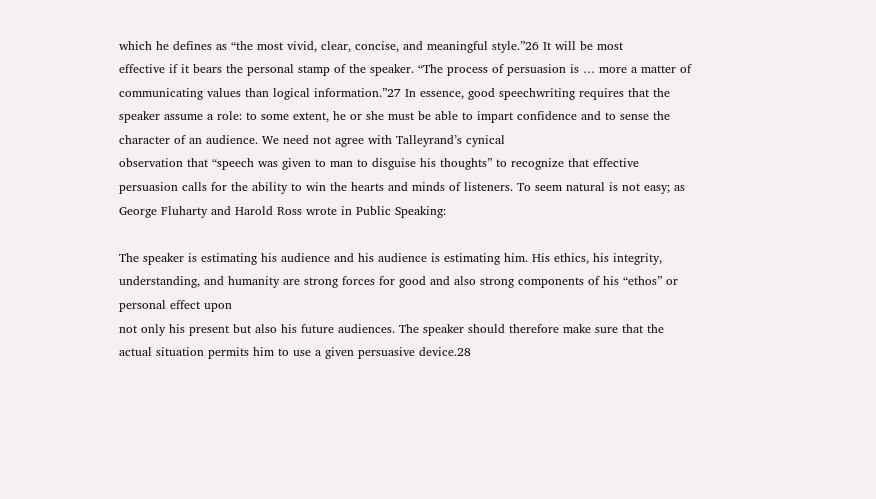which he defines as “the most vivid, clear, concise, and meaningful style.”26 It will be most
effective if it bears the personal stamp of the speaker. “The process of persuasion is … more a matter of communicating values than logical information.”27 In essence, good speechwriting requires that the speaker assume a role: to some extent, he or she must be able to impart confidence and to sense the character of an audience. We need not agree with Talleyrand’s cynical
observation that “speech was given to man to disguise his thoughts” to recognize that effective persuasion calls for the ability to win the hearts and minds of listeners. To seem natural is not easy; as George Fluharty and Harold Ross wrote in Public Speaking:

The speaker is estimating his audience and his audience is estimating him. His ethics, his integrity, understanding, and humanity are strong forces for good and also strong components of his “ethos” or personal effect upon
not only his present but also his future audiences. The speaker should therefore make sure that the actual situation permits him to use a given persuasive device.28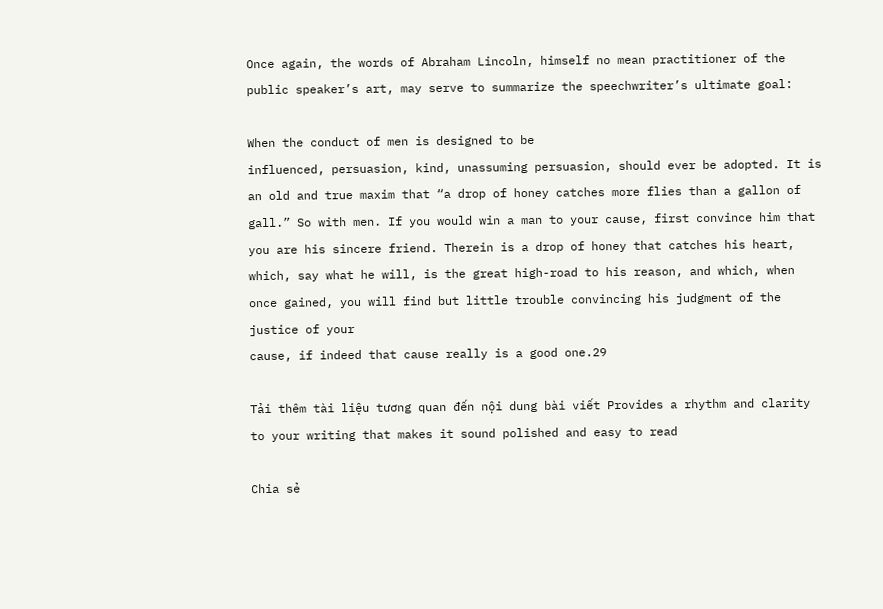Once again, the words of Abraham Lincoln, himself no mean practitioner of the public speaker’s art, may serve to summarize the speechwriter’s ultimate goal:

When the conduct of men is designed to be
influenced, persuasion, kind, unassuming persuasion, should ever be adopted. It is an old and true maxim that “a drop of honey catches more flies than a gallon of gall.” So with men. If you would win a man to your cause, first convince him that you are his sincere friend. Therein is a drop of honey that catches his heart, which, say what he will, is the great high-road to his reason, and which, when once gained, you will find but little trouble convincing his judgment of the justice of your
cause, if indeed that cause really is a good one.29

Tải thêm tài liệu tương quan đến nội dung bài viết Provides a rhythm and clarity to your writing that makes it sound polished and easy to read

Chia sẻ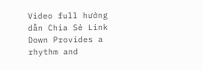Video full hướng dẫn Chia Sẻ Link Down Provides a rhythm and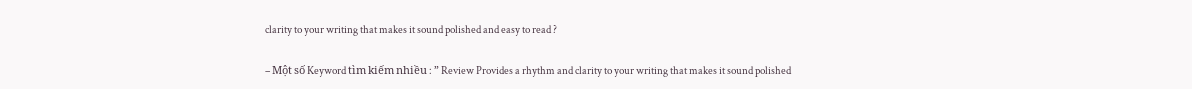clarity to your writing that makes it sound polished and easy to read ?

– Một số Keyword tìm kiếm nhiều : ” Review Provides a rhythm and clarity to your writing that makes it sound polished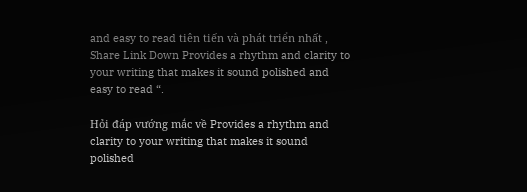and easy to read tiên tiến và phát triển nhất , Share Link Down Provides a rhythm and clarity to your writing that makes it sound polished and easy to read “.

Hỏi đáp vướng mắc về Provides a rhythm and clarity to your writing that makes it sound polished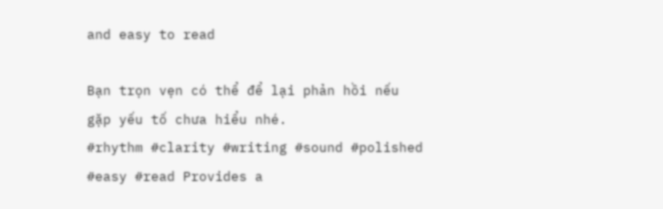and easy to read

Bạn trọn vẹn có thể để lại phản hồi nếu gặp yếu tố chưa hiểu nhé.
#rhythm #clarity #writing #sound #polished #easy #read Provides a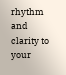rhythm and clarity to your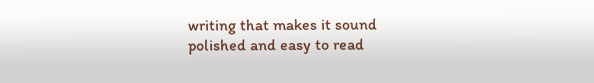writing that makes it sound polished and easy to read